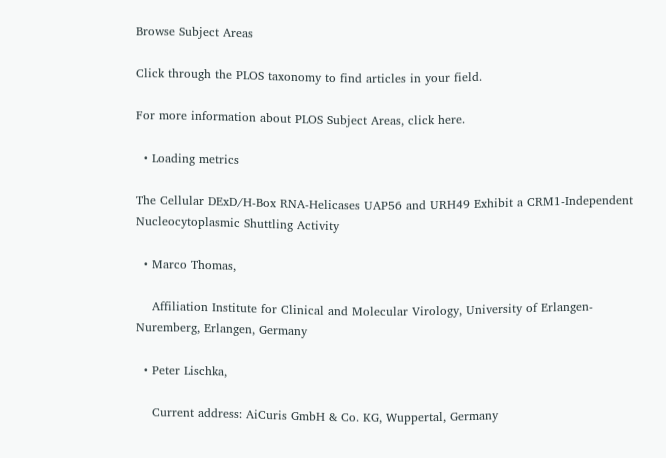Browse Subject Areas

Click through the PLOS taxonomy to find articles in your field.

For more information about PLOS Subject Areas, click here.

  • Loading metrics

The Cellular DExD/H-Box RNA-Helicases UAP56 and URH49 Exhibit a CRM1-Independent Nucleocytoplasmic Shuttling Activity

  • Marco Thomas,

    Affiliation Institute for Clinical and Molecular Virology, University of Erlangen-Nuremberg, Erlangen, Germany

  • Peter Lischka,

    Current address: AiCuris GmbH & Co. KG, Wuppertal, Germany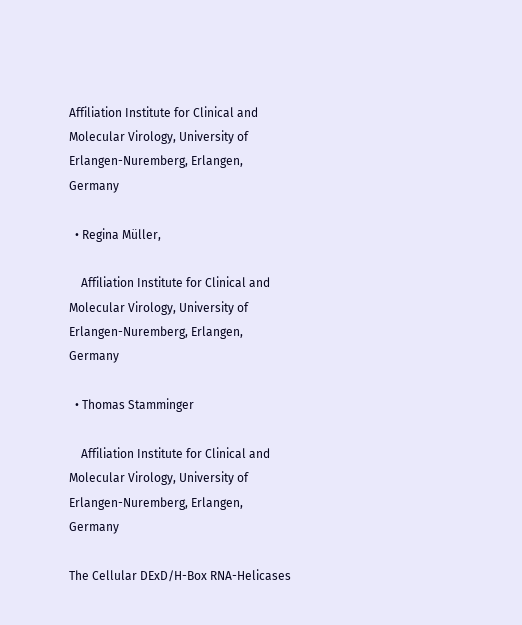Affiliation Institute for Clinical and Molecular Virology, University of Erlangen-Nuremberg, Erlangen, Germany

  • Regina Müller,

    Affiliation Institute for Clinical and Molecular Virology, University of Erlangen-Nuremberg, Erlangen, Germany

  • Thomas Stamminger

    Affiliation Institute for Clinical and Molecular Virology, University of Erlangen-Nuremberg, Erlangen, Germany

The Cellular DExD/H-Box RNA-Helicases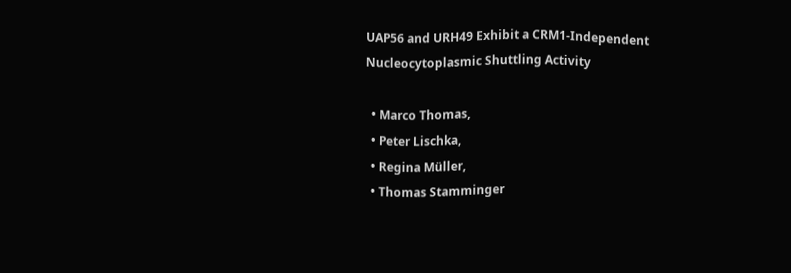UAP56 and URH49 Exhibit a CRM1-Independent Nucleocytoplasmic Shuttling Activity

  • Marco Thomas,
  • Peter Lischka,
  • Regina Müller,
  • Thomas Stamminger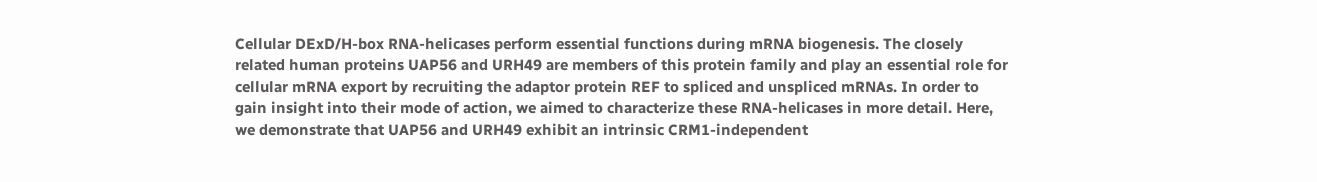Cellular DExD/H-box RNA-helicases perform essential functions during mRNA biogenesis. The closely related human proteins UAP56 and URH49 are members of this protein family and play an essential role for cellular mRNA export by recruiting the adaptor protein REF to spliced and unspliced mRNAs. In order to gain insight into their mode of action, we aimed to characterize these RNA-helicases in more detail. Here, we demonstrate that UAP56 and URH49 exhibit an intrinsic CRM1-independent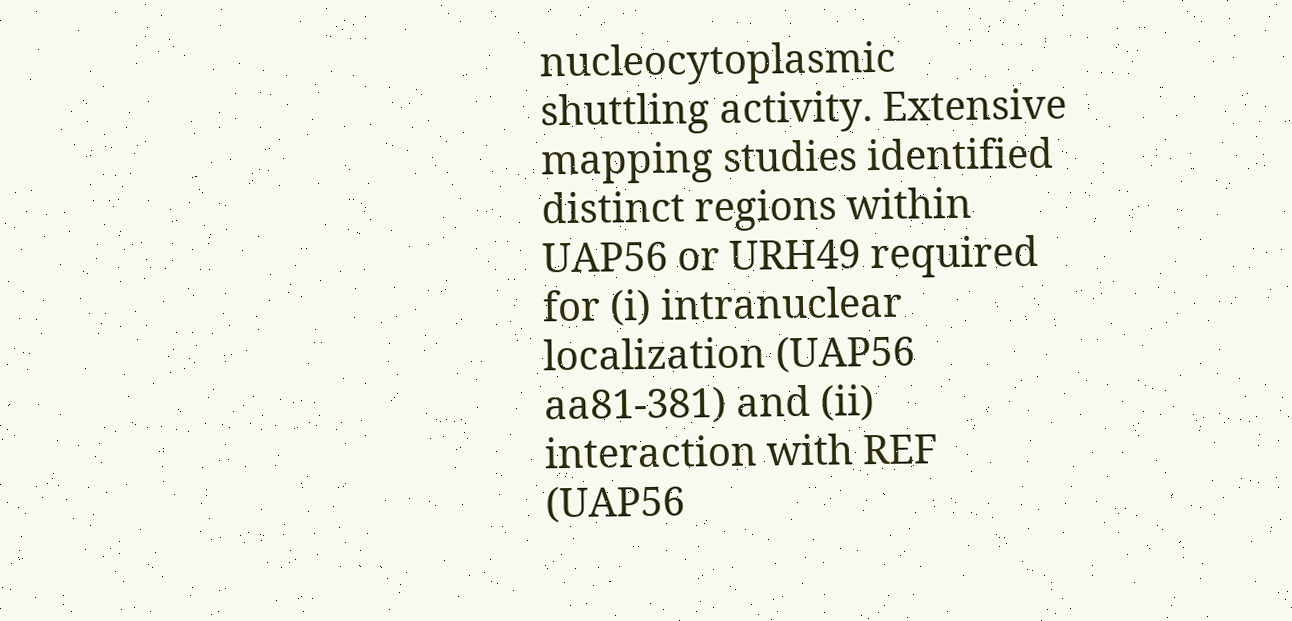nucleocytoplasmic shuttling activity. Extensive mapping studies identified distinct regions within UAP56 or URH49 required for (i) intranuclear localization (UAP56 aa81-381) and (ii) interaction with REF (UAP56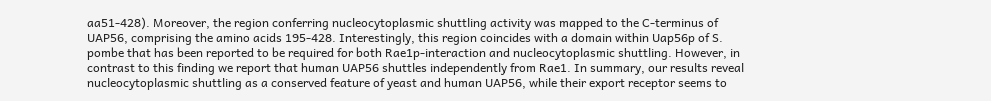aa51-428). Moreover, the region conferring nucleocytoplasmic shuttling activity was mapped to the C-terminus of UAP56, comprising the amino acids 195-428. Interestingly, this region coincides with a domain within Uap56p of S. pombe that has been reported to be required for both Rae1p-interaction and nucleocytoplasmic shuttling. However, in contrast to this finding we report that human UAP56 shuttles independently from Rae1. In summary, our results reveal nucleocytoplasmic shuttling as a conserved feature of yeast and human UAP56, while their export receptor seems to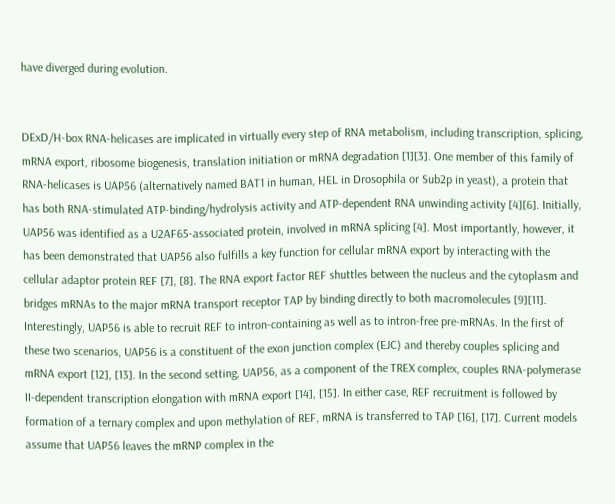have diverged during evolution.


DExD/H-box RNA-helicases are implicated in virtually every step of RNA metabolism, including transcription, splicing, mRNA export, ribosome biogenesis, translation initiation or mRNA degradation [1][3]. One member of this family of RNA-helicases is UAP56 (alternatively named BAT1 in human, HEL in Drosophila or Sub2p in yeast), a protein that has both RNA-stimulated ATP-binding/hydrolysis activity and ATP-dependent RNA unwinding activity [4][6]. Initially, UAP56 was identified as a U2AF65-associated protein, involved in mRNA splicing [4]. Most importantly, however, it has been demonstrated that UAP56 also fulfills a key function for cellular mRNA export by interacting with the cellular adaptor protein REF [7], [8]. The RNA export factor REF shuttles between the nucleus and the cytoplasm and bridges mRNAs to the major mRNA transport receptor TAP by binding directly to both macromolecules [9][11]. Interestingly, UAP56 is able to recruit REF to intron-containing as well as to intron-free pre-mRNAs. In the first of these two scenarios, UAP56 is a constituent of the exon junction complex (EJC) and thereby couples splicing and mRNA export [12], [13]. In the second setting, UAP56, as a component of the TREX complex, couples RNA-polymerase II-dependent transcription elongation with mRNA export [14], [15]. In either case, REF recruitment is followed by formation of a ternary complex and upon methylation of REF, mRNA is transferred to TAP [16], [17]. Current models assume that UAP56 leaves the mRNP complex in the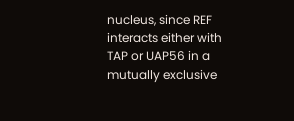nucleus, since REF interacts either with TAP or UAP56 in a mutually exclusive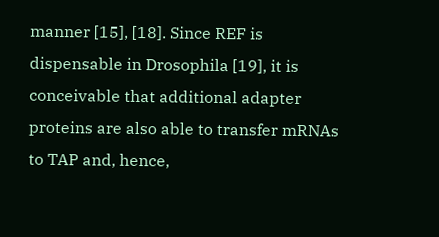manner [15], [18]. Since REF is dispensable in Drosophila [19], it is conceivable that additional adapter proteins are also able to transfer mRNAs to TAP and, hence,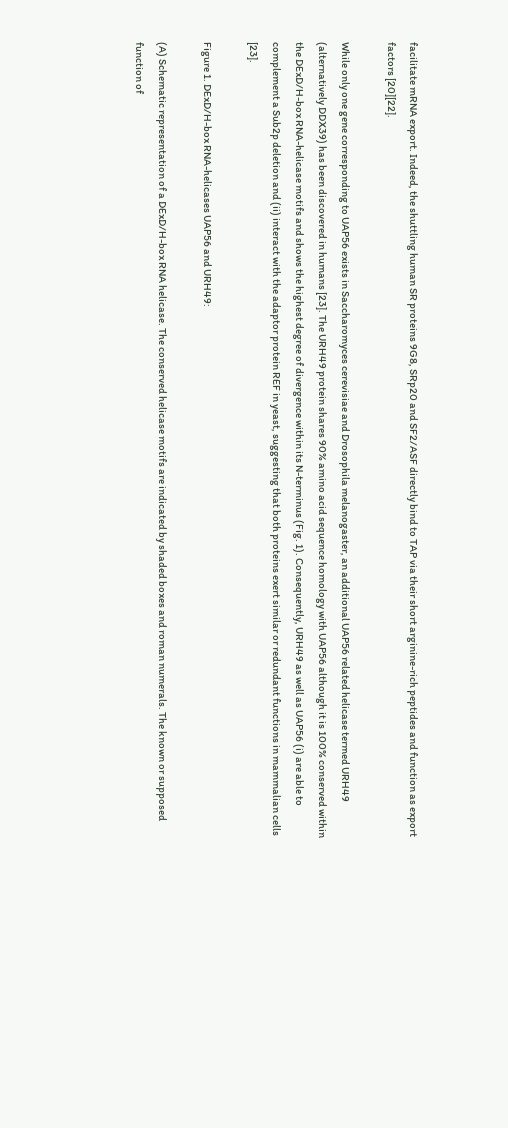facilitate mRNA export. Indeed, the shuttling human SR proteins 9G8, SRp20 and SF2/ASF directly bind to TAP via their short arginine-rich peptides and function as export factors [20][22].

While only one gene corresponding to UAP56 exists in Saccharomyces cerevisiae and Drosophila melanogaster, an additional UAP56 related helicase termed URH49 (alternatively DDX39) has been discovered in humans [23]. The URH49 protein shares 90% amino acid sequence homology with UAP56 although it is 100% conserved within the DExD/H-box RNA-helicase motifs and shows the highest degree of divergence within its N-terminus (Fig. 1). Consequently, URH49 as well as UAP56 (i) are able to complement a Sub2p deletion and (ii) interact with the adaptor protein REF in yeast, suggesting that both proteins exert similar or redundant functions in mammalian cells [23].

Figure 1. DExD/H-box RNA-helicases UAP56 and URH49:

(A) Schematic representation of a DExD/H-box RNA helicase. The conserved helicase motifs are indicated by shaded boxes and roman numerals. The known or supposed function of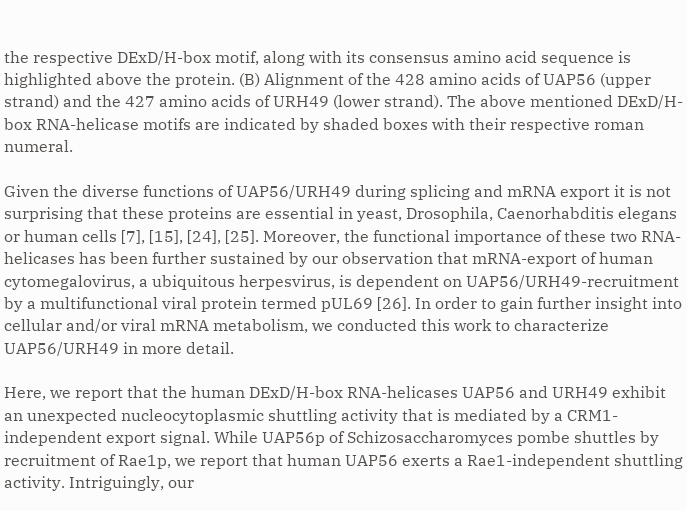the respective DExD/H-box motif, along with its consensus amino acid sequence is highlighted above the protein. (B) Alignment of the 428 amino acids of UAP56 (upper strand) and the 427 amino acids of URH49 (lower strand). The above mentioned DExD/H-box RNA-helicase motifs are indicated by shaded boxes with their respective roman numeral.

Given the diverse functions of UAP56/URH49 during splicing and mRNA export it is not surprising that these proteins are essential in yeast, Drosophila, Caenorhabditis elegans or human cells [7], [15], [24], [25]. Moreover, the functional importance of these two RNA-helicases has been further sustained by our observation that mRNA-export of human cytomegalovirus, a ubiquitous herpesvirus, is dependent on UAP56/URH49-recruitment by a multifunctional viral protein termed pUL69 [26]. In order to gain further insight into cellular and/or viral mRNA metabolism, we conducted this work to characterize UAP56/URH49 in more detail.

Here, we report that the human DExD/H-box RNA-helicases UAP56 and URH49 exhibit an unexpected nucleocytoplasmic shuttling activity that is mediated by a CRM1-independent export signal. While UAP56p of Schizosaccharomyces pombe shuttles by recruitment of Rae1p, we report that human UAP56 exerts a Rae1-independent shuttling activity. Intriguingly, our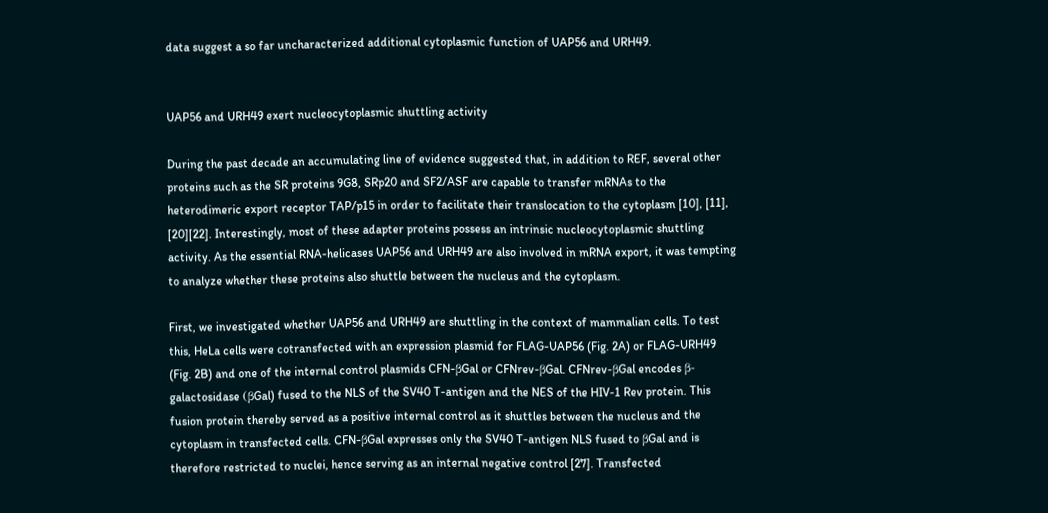data suggest a so far uncharacterized additional cytoplasmic function of UAP56 and URH49.


UAP56 and URH49 exert nucleocytoplasmic shuttling activity

During the past decade an accumulating line of evidence suggested that, in addition to REF, several other proteins such as the SR proteins 9G8, SRp20 and SF2/ASF are capable to transfer mRNAs to the heterodimeric export receptor TAP/p15 in order to facilitate their translocation to the cytoplasm [10], [11], [20][22]. Interestingly, most of these adapter proteins possess an intrinsic nucleocytoplasmic shuttling activity. As the essential RNA-helicases UAP56 and URH49 are also involved in mRNA export, it was tempting to analyze whether these proteins also shuttle between the nucleus and the cytoplasm.

First, we investigated whether UAP56 and URH49 are shuttling in the context of mammalian cells. To test this, HeLa cells were cotransfected with an expression plasmid for FLAG-UAP56 (Fig. 2A) or FLAG-URH49 (Fig. 2B) and one of the internal control plasmids CFN-βGal or CFNrev-βGal. CFNrev-βGal encodes β-galactosidase (βGal) fused to the NLS of the SV40 T-antigen and the NES of the HIV-1 Rev protein. This fusion protein thereby served as a positive internal control as it shuttles between the nucleus and the cytoplasm in transfected cells. CFN-βGal expresses only the SV40 T-antigen NLS fused to βGal and is therefore restricted to nuclei, hence serving as an internal negative control [27]. Transfected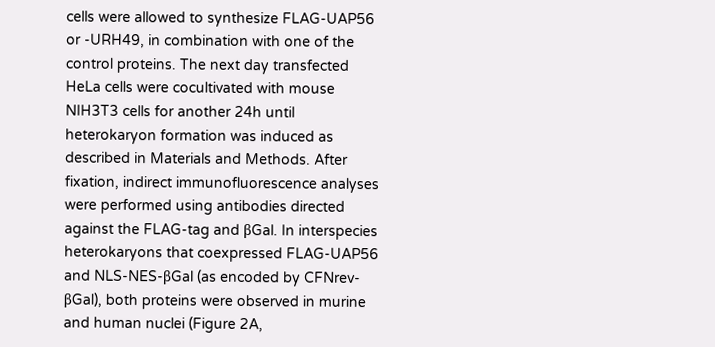cells were allowed to synthesize FLAG-UAP56 or -URH49, in combination with one of the control proteins. The next day transfected HeLa cells were cocultivated with mouse NIH3T3 cells for another 24h until heterokaryon formation was induced as described in Materials and Methods. After fixation, indirect immunofluorescence analyses were performed using antibodies directed against the FLAG-tag and βGal. In interspecies heterokaryons that coexpressed FLAG-UAP56 and NLS-NES-βGal (as encoded by CFNrev-βGal), both proteins were observed in murine and human nuclei (Figure 2A,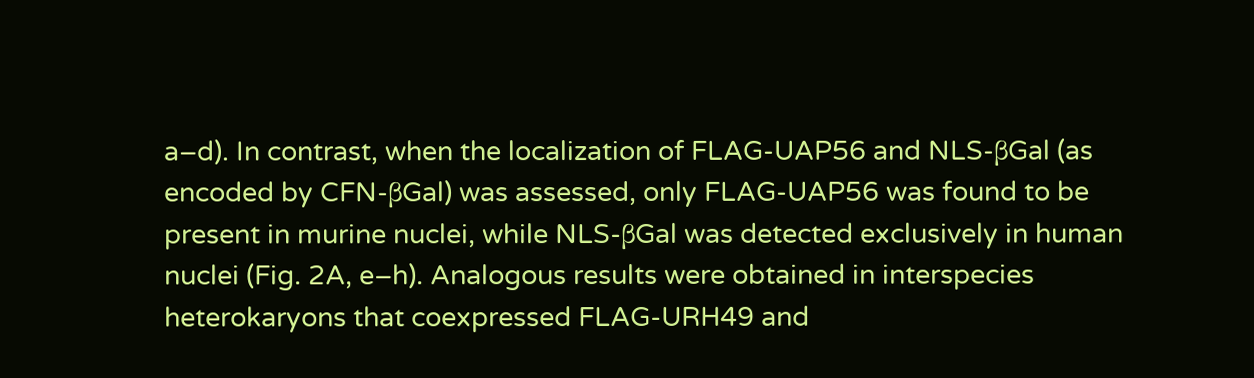a–d). In contrast, when the localization of FLAG-UAP56 and NLS-βGal (as encoded by CFN-βGal) was assessed, only FLAG-UAP56 was found to be present in murine nuclei, while NLS-βGal was detected exclusively in human nuclei (Fig. 2A, e–h). Analogous results were obtained in interspecies heterokaryons that coexpressed FLAG-URH49 and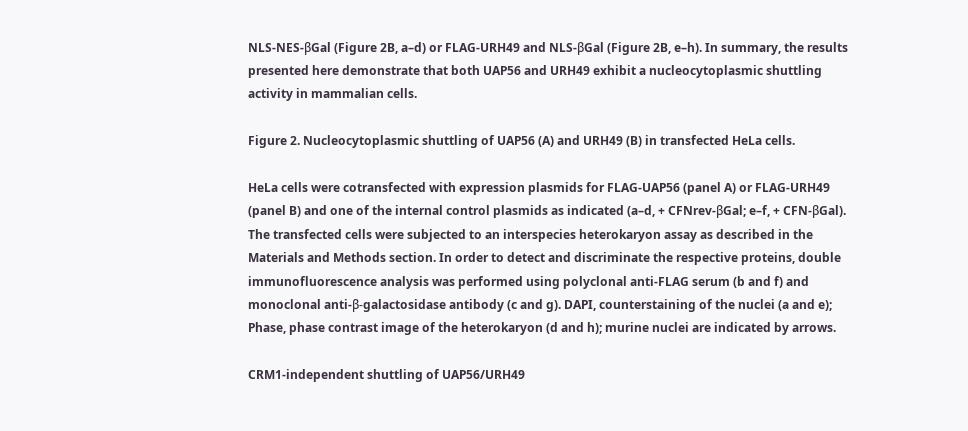NLS-NES-βGal (Figure 2B, a–d) or FLAG-URH49 and NLS-βGal (Figure 2B, e–h). In summary, the results presented here demonstrate that both UAP56 and URH49 exhibit a nucleocytoplasmic shuttling activity in mammalian cells.

Figure 2. Nucleocytoplasmic shuttling of UAP56 (A) and URH49 (B) in transfected HeLa cells.

HeLa cells were cotransfected with expression plasmids for FLAG-UAP56 (panel A) or FLAG-URH49 (panel B) and one of the internal control plasmids as indicated (a–d, + CFNrev-βGal; e–f, + CFN-βGal). The transfected cells were subjected to an interspecies heterokaryon assay as described in the Materials and Methods section. In order to detect and discriminate the respective proteins, double immunofluorescence analysis was performed using polyclonal anti-FLAG serum (b and f) and monoclonal anti-β-galactosidase antibody (c and g). DAPI, counterstaining of the nuclei (a and e); Phase, phase contrast image of the heterokaryon (d and h); murine nuclei are indicated by arrows.

CRM1-independent shuttling of UAP56/URH49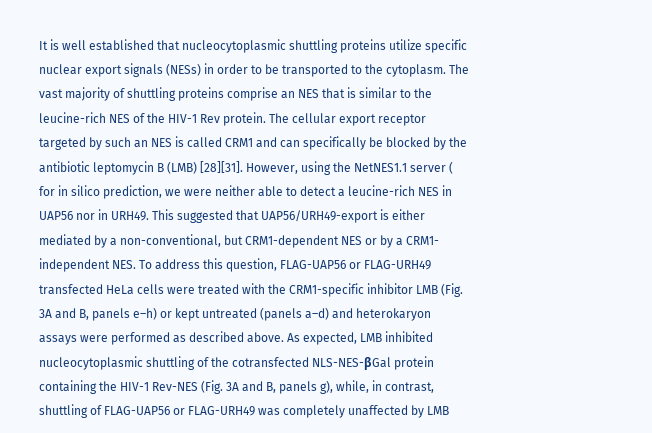It is well established that nucleocytoplasmic shuttling proteins utilize specific nuclear export signals (NESs) in order to be transported to the cytoplasm. The vast majority of shuttling proteins comprise an NES that is similar to the leucine-rich NES of the HIV-1 Rev protein. The cellular export receptor targeted by such an NES is called CRM1 and can specifically be blocked by the antibiotic leptomycin B (LMB) [28][31]. However, using the NetNES1.1 server ( for in silico prediction, we were neither able to detect a leucine-rich NES in UAP56 nor in URH49. This suggested that UAP56/URH49-export is either mediated by a non-conventional, but CRM1-dependent NES or by a CRM1-independent NES. To address this question, FLAG-UAP56 or FLAG-URH49 transfected HeLa cells were treated with the CRM1-specific inhibitor LMB (Fig. 3A and B, panels e–h) or kept untreated (panels a–d) and heterokaryon assays were performed as described above. As expected, LMB inhibited nucleocytoplasmic shuttling of the cotransfected NLS-NES-βGal protein containing the HIV-1 Rev-NES (Fig. 3A and B, panels g), while, in contrast, shuttling of FLAG-UAP56 or FLAG-URH49 was completely unaffected by LMB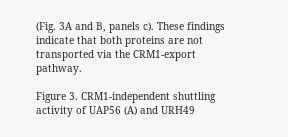(Fig. 3A and B, panels c). These findings indicate that both proteins are not transported via the CRM1-export pathway.

Figure 3. CRM1-independent shuttling activity of UAP56 (A) and URH49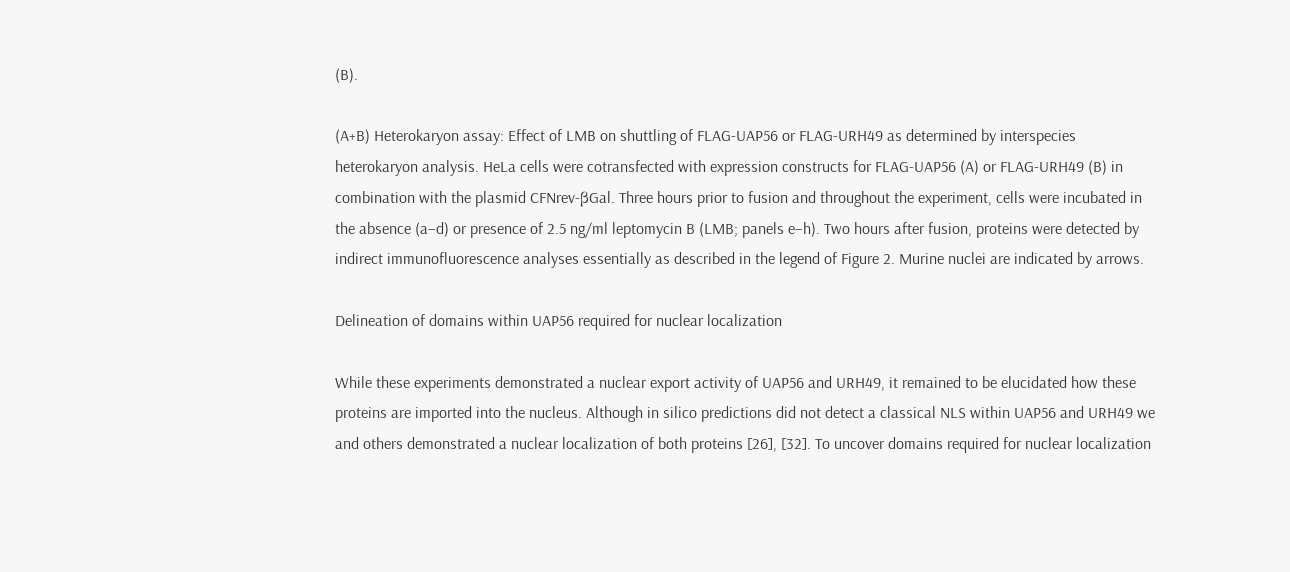(B).

(A+B) Heterokaryon assay: Effect of LMB on shuttling of FLAG-UAP56 or FLAG-URH49 as determined by interspecies heterokaryon analysis. HeLa cells were cotransfected with expression constructs for FLAG-UAP56 (A) or FLAG-URH49 (B) in combination with the plasmid CFNrev-βGal. Three hours prior to fusion and throughout the experiment, cells were incubated in the absence (a–d) or presence of 2.5 ng/ml leptomycin B (LMB; panels e–h). Two hours after fusion, proteins were detected by indirect immunofluorescence analyses essentially as described in the legend of Figure 2. Murine nuclei are indicated by arrows.

Delineation of domains within UAP56 required for nuclear localization

While these experiments demonstrated a nuclear export activity of UAP56 and URH49, it remained to be elucidated how these proteins are imported into the nucleus. Although in silico predictions did not detect a classical NLS within UAP56 and URH49 we and others demonstrated a nuclear localization of both proteins [26], [32]. To uncover domains required for nuclear localization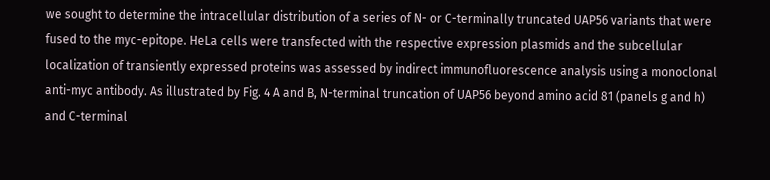we sought to determine the intracellular distribution of a series of N- or C-terminally truncated UAP56 variants that were fused to the myc-epitope. HeLa cells were transfected with the respective expression plasmids and the subcellular localization of transiently expressed proteins was assessed by indirect immunofluorescence analysis using a monoclonal anti-myc antibody. As illustrated by Fig. 4 A and B, N-terminal truncation of UAP56 beyond amino acid 81 (panels g and h) and C-terminal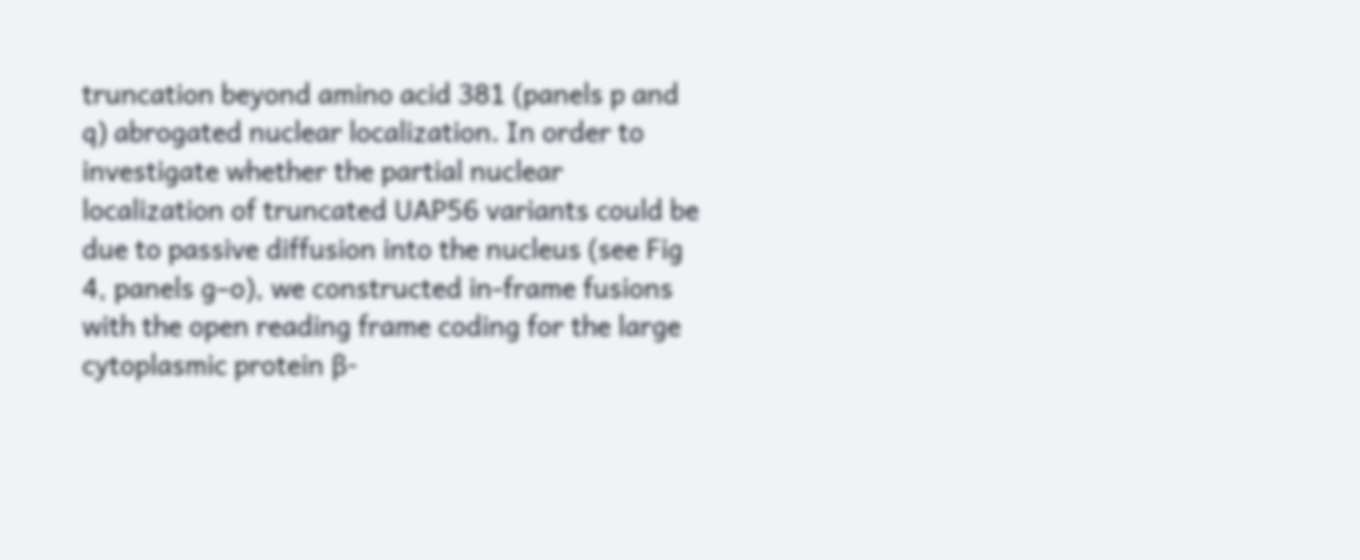truncation beyond amino acid 381 (panels p and q) abrogated nuclear localization. In order to investigate whether the partial nuclear localization of truncated UAP56 variants could be due to passive diffusion into the nucleus (see Fig 4, panels g–o), we constructed in-frame fusions with the open reading frame coding for the large cytoplasmic protein β-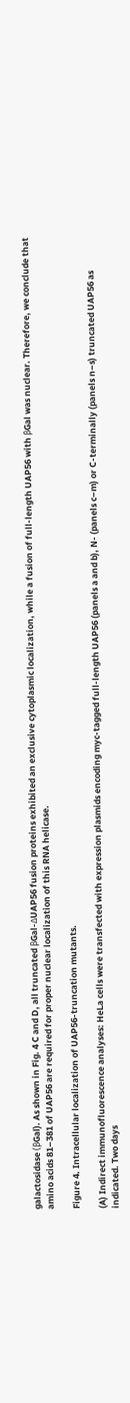galactosidase (βGal). As shown in Fig. 4 C and D, all truncated βGal-ΔUAP56 fusion proteins exhibited an exclusive cytoplasmic localization, while a fusion of full-length UAP56 with βGal was nuclear. Therefore, we conclude that amino acids 81–381 of UAP56 are required for proper nuclear localization of this RNA helicase.

Figure 4. Intracellular localization of UAP56-truncation mutants.

(A) Indirect immunofluorescence analyses: HeLa cells were transfected with expression plasmids encoding myc-tagged full-length UAP56 (panels a and b), N- (panels c–m) or C-terminally (panels n–s) truncated UAP56 as indicated. Two days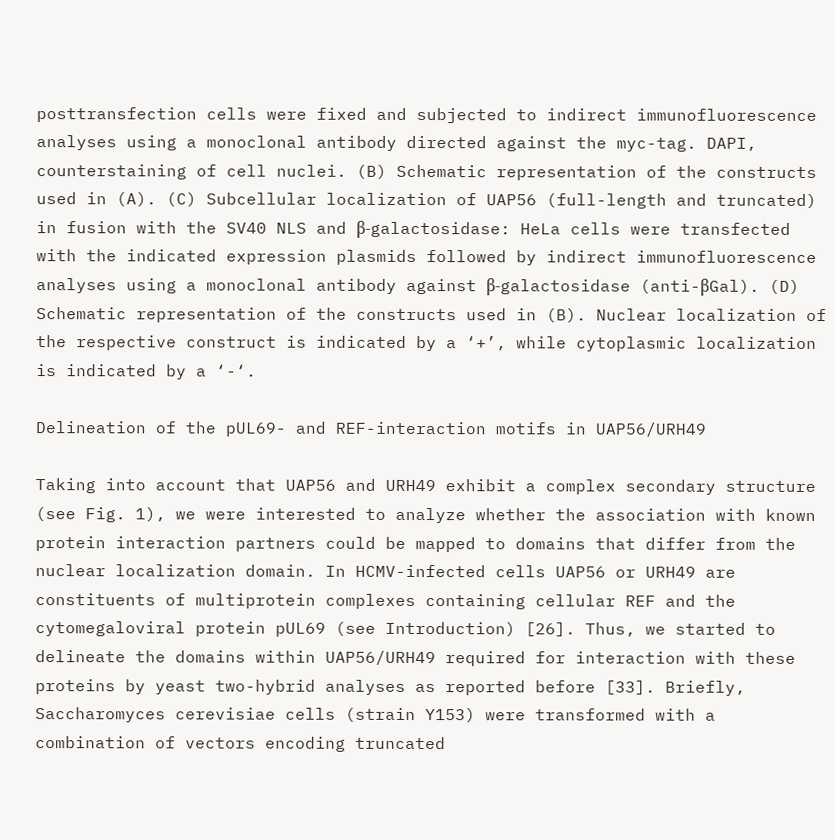posttransfection cells were fixed and subjected to indirect immunofluorescence analyses using a monoclonal antibody directed against the myc-tag. DAPI, counterstaining of cell nuclei. (B) Schematic representation of the constructs used in (A). (C) Subcellular localization of UAP56 (full-length and truncated) in fusion with the SV40 NLS and β-galactosidase: HeLa cells were transfected with the indicated expression plasmids followed by indirect immunofluorescence analyses using a monoclonal antibody against β-galactosidase (anti-βGal). (D) Schematic representation of the constructs used in (B). Nuclear localization of the respective construct is indicated by a ‘+’, while cytoplasmic localization is indicated by a ‘-‘.

Delineation of the pUL69- and REF-interaction motifs in UAP56/URH49

Taking into account that UAP56 and URH49 exhibit a complex secondary structure (see Fig. 1), we were interested to analyze whether the association with known protein interaction partners could be mapped to domains that differ from the nuclear localization domain. In HCMV-infected cells UAP56 or URH49 are constituents of multiprotein complexes containing cellular REF and the cytomegaloviral protein pUL69 (see Introduction) [26]. Thus, we started to delineate the domains within UAP56/URH49 required for interaction with these proteins by yeast two-hybrid analyses as reported before [33]. Briefly, Saccharomyces cerevisiae cells (strain Y153) were transformed with a combination of vectors encoding truncated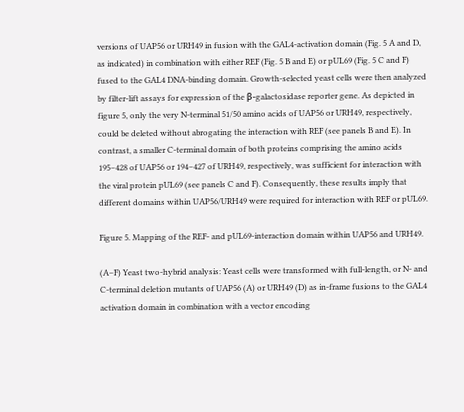versions of UAP56 or URH49 in fusion with the GAL4-activation domain (Fig. 5 A and D, as indicated) in combination with either REF (Fig. 5 B and E) or pUL69 (Fig. 5 C and F) fused to the GAL4 DNA-binding domain. Growth-selected yeast cells were then analyzed by filter-lift assays for expression of the β-galactosidase reporter gene. As depicted in figure 5, only the very N-terminal 51/50 amino acids of UAP56 or URH49, respectively, could be deleted without abrogating the interaction with REF (see panels B and E). In contrast, a smaller C-terminal domain of both proteins comprising the amino acids 195–428 of UAP56 or 194–427 of URH49, respectively, was sufficient for interaction with the viral protein pUL69 (see panels C and F). Consequently, these results imply that different domains within UAP56/URH49 were required for interaction with REF or pUL69.

Figure 5. Mapping of the REF- and pUL69-interaction domain within UAP56 and URH49.

(A–F) Yeast two-hybrid analysis: Yeast cells were transformed with full-length, or N- and C-terminal deletion mutants of UAP56 (A) or URH49 (D) as in-frame fusions to the GAL4 activation domain in combination with a vector encoding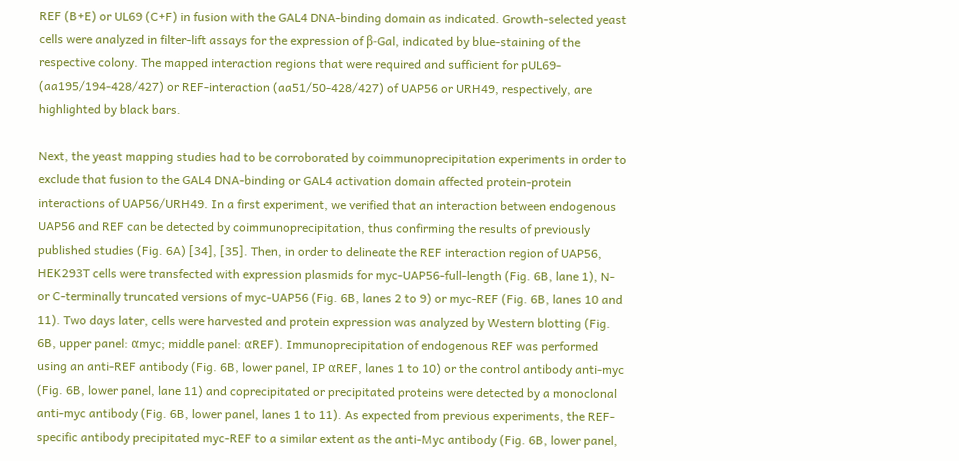REF (B+E) or UL69 (C+F) in fusion with the GAL4 DNA-binding domain as indicated. Growth-selected yeast cells were analyzed in filter-lift assays for the expression of β-Gal, indicated by blue-staining of the respective colony. The mapped interaction regions that were required and sufficient for pUL69- (aa195/194-428/427) or REF-interaction (aa51/50-428/427) of UAP56 or URH49, respectively, are highlighted by black bars.

Next, the yeast mapping studies had to be corroborated by coimmunoprecipitation experiments in order to exclude that fusion to the GAL4 DNA-binding or GAL4 activation domain affected protein-protein interactions of UAP56/URH49. In a first experiment, we verified that an interaction between endogenous UAP56 and REF can be detected by coimmunoprecipitation, thus confirming the results of previously published studies (Fig. 6A) [34], [35]. Then, in order to delineate the REF interaction region of UAP56, HEK293T cells were transfected with expression plasmids for myc-UAP56-full-length (Fig. 6B, lane 1), N- or C-terminally truncated versions of myc-UAP56 (Fig. 6B, lanes 2 to 9) or myc-REF (Fig. 6B, lanes 10 and 11). Two days later, cells were harvested and protein expression was analyzed by Western blotting (Fig. 6B, upper panel: αmyc; middle panel: αREF). Immunoprecipitation of endogenous REF was performed using an anti-REF antibody (Fig. 6B, lower panel, IP αREF, lanes 1 to 10) or the control antibody anti-myc (Fig. 6B, lower panel, lane 11) and coprecipitated or precipitated proteins were detected by a monoclonal anti-myc antibody (Fig. 6B, lower panel, lanes 1 to 11). As expected from previous experiments, the REF-specific antibody precipitated myc-REF to a similar extent as the anti-Myc antibody (Fig. 6B, lower panel,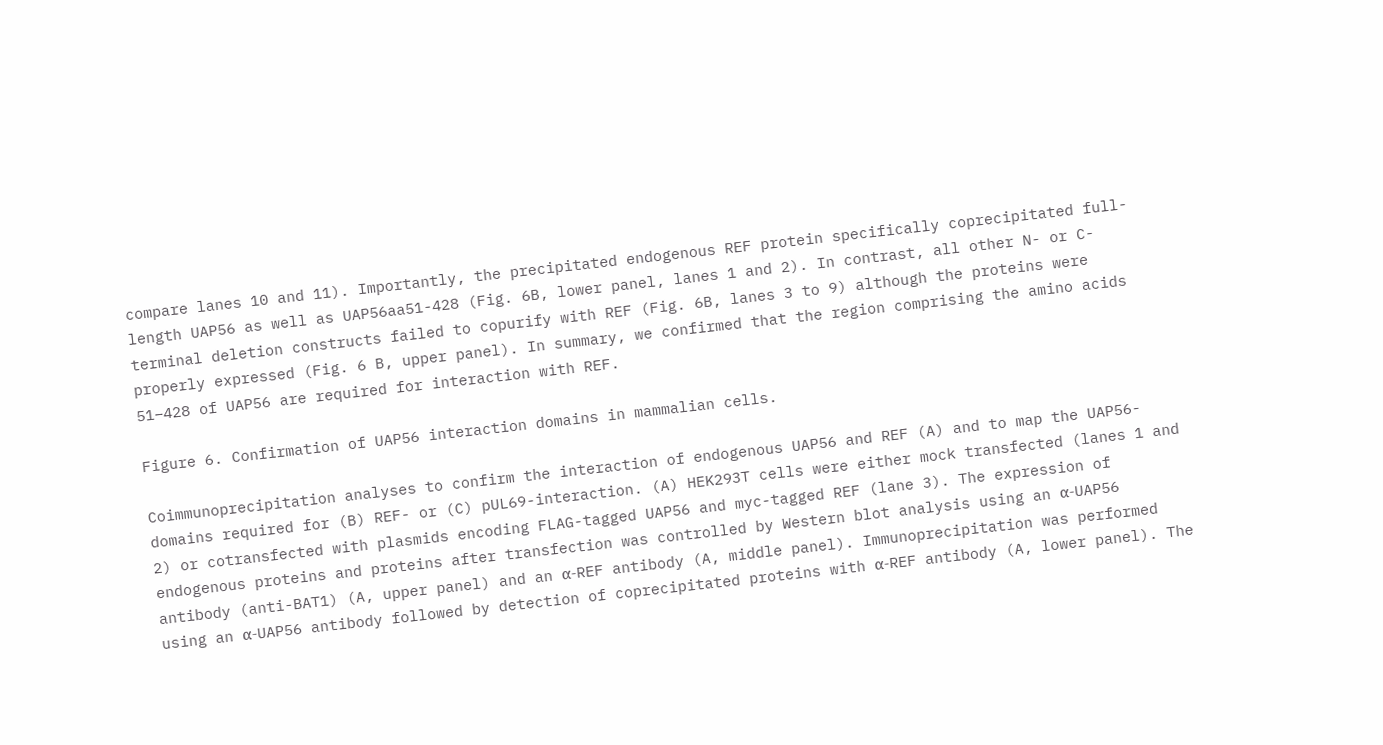compare lanes 10 and 11). Importantly, the precipitated endogenous REF protein specifically coprecipitated full-length UAP56 as well as UAP56aa51-428 (Fig. 6B, lower panel, lanes 1 and 2). In contrast, all other N- or C-terminal deletion constructs failed to copurify with REF (Fig. 6B, lanes 3 to 9) although the proteins were properly expressed (Fig. 6 B, upper panel). In summary, we confirmed that the region comprising the amino acids 51–428 of UAP56 are required for interaction with REF.

Figure 6. Confirmation of UAP56 interaction domains in mammalian cells.

Coimmunoprecipitation analyses to confirm the interaction of endogenous UAP56 and REF (A) and to map the UAP56-domains required for (B) REF- or (C) pUL69-interaction. (A) HEK293T cells were either mock transfected (lanes 1 and 2) or cotransfected with plasmids encoding FLAG-tagged UAP56 and myc-tagged REF (lane 3). The expression of endogenous proteins and proteins after transfection was controlled by Western blot analysis using an α-UAP56 antibody (anti-BAT1) (A, upper panel) and an α-REF antibody (A, middle panel). Immunoprecipitation was performed using an α-UAP56 antibody followed by detection of coprecipitated proteins with α-REF antibody (A, lower panel). The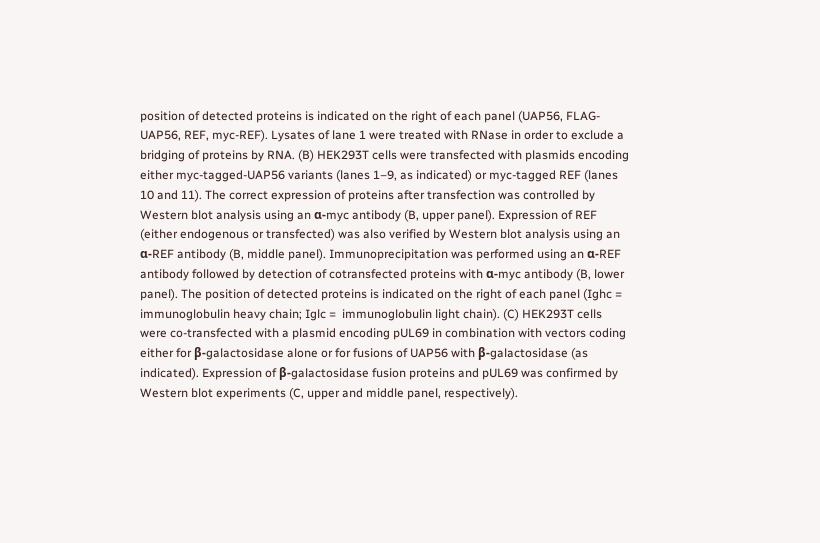position of detected proteins is indicated on the right of each panel (UAP56, FLAG-UAP56, REF, myc-REF). Lysates of lane 1 were treated with RNase in order to exclude a bridging of proteins by RNA. (B) HEK293T cells were transfected with plasmids encoding either myc-tagged-UAP56 variants (lanes 1–9, as indicated) or myc-tagged REF (lanes 10 and 11). The correct expression of proteins after transfection was controlled by Western blot analysis using an α-myc antibody (B, upper panel). Expression of REF (either endogenous or transfected) was also verified by Western blot analysis using an α-REF antibody (B, middle panel). Immunoprecipitation was performed using an α-REF antibody followed by detection of cotransfected proteins with α-myc antibody (B, lower panel). The position of detected proteins is indicated on the right of each panel (Ighc =  immunoglobulin heavy chain; Iglc =  immunoglobulin light chain). (C) HEK293T cells were co-transfected with a plasmid encoding pUL69 in combination with vectors coding either for β-galactosidase alone or for fusions of UAP56 with β-galactosidase (as indicated). Expression of β-galactosidase fusion proteins and pUL69 was confirmed by Western blot experiments (C, upper and middle panel, respectively).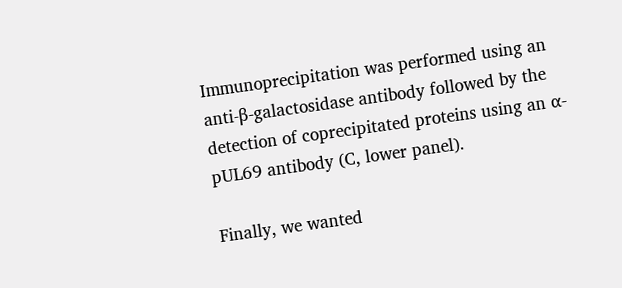Immunoprecipitation was performed using an anti-β-galactosidase antibody followed by the detection of coprecipitated proteins using an α-pUL69 antibody (C, lower panel).

Finally, we wanted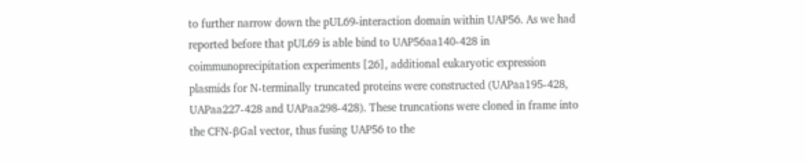to further narrow down the pUL69-interaction domain within UAP56. As we had reported before that pUL69 is able bind to UAP56aa140-428 in coimmunoprecipitation experiments [26], additional eukaryotic expression plasmids for N-terminally truncated proteins were constructed (UAPaa195-428, UAPaa227-428 and UAPaa298-428). These truncations were cloned in frame into the CFN-βGal vector, thus fusing UAP56 to the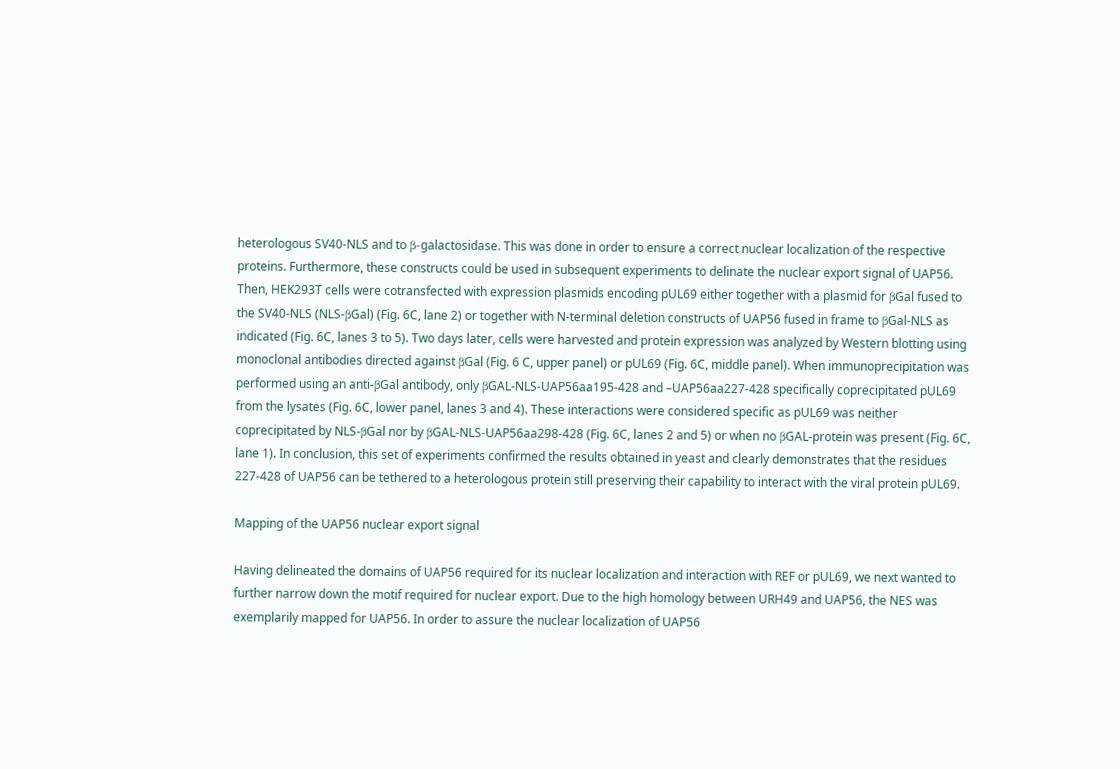heterologous SV40-NLS and to β-galactosidase. This was done in order to ensure a correct nuclear localization of the respective proteins. Furthermore, these constructs could be used in subsequent experiments to delinate the nuclear export signal of UAP56. Then, HEK293T cells were cotransfected with expression plasmids encoding pUL69 either together with a plasmid for βGal fused to the SV40-NLS (NLS-βGal) (Fig. 6C, lane 2) or together with N-terminal deletion constructs of UAP56 fused in frame to βGal-NLS as indicated (Fig. 6C, lanes 3 to 5). Two days later, cells were harvested and protein expression was analyzed by Western blotting using monoclonal antibodies directed against βGal (Fig. 6 C, upper panel) or pUL69 (Fig. 6C, middle panel). When immunoprecipitation was performed using an anti-βGal antibody, only βGAL-NLS-UAP56aa195-428 and –UAP56aa227-428 specifically coprecipitated pUL69 from the lysates (Fig. 6C, lower panel, lanes 3 and 4). These interactions were considered specific as pUL69 was neither coprecipitated by NLS-βGal nor by βGAL-NLS-UAP56aa298-428 (Fig. 6C, lanes 2 and 5) or when no βGAL-protein was present (Fig. 6C, lane 1). In conclusion, this set of experiments confirmed the results obtained in yeast and clearly demonstrates that the residues 227-428 of UAP56 can be tethered to a heterologous protein still preserving their capability to interact with the viral protein pUL69.

Mapping of the UAP56 nuclear export signal

Having delineated the domains of UAP56 required for its nuclear localization and interaction with REF or pUL69, we next wanted to further narrow down the motif required for nuclear export. Due to the high homology between URH49 and UAP56, the NES was exemplarily mapped for UAP56. In order to assure the nuclear localization of UAP56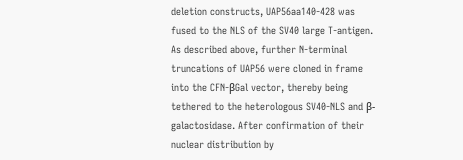deletion constructs, UAP56aa140-428 was fused to the NLS of the SV40 large T-antigen. As described above, further N-terminal truncations of UAP56 were cloned in frame into the CFN-βGal vector, thereby being tethered to the heterologous SV40-NLS and β-galactosidase. After confirmation of their nuclear distribution by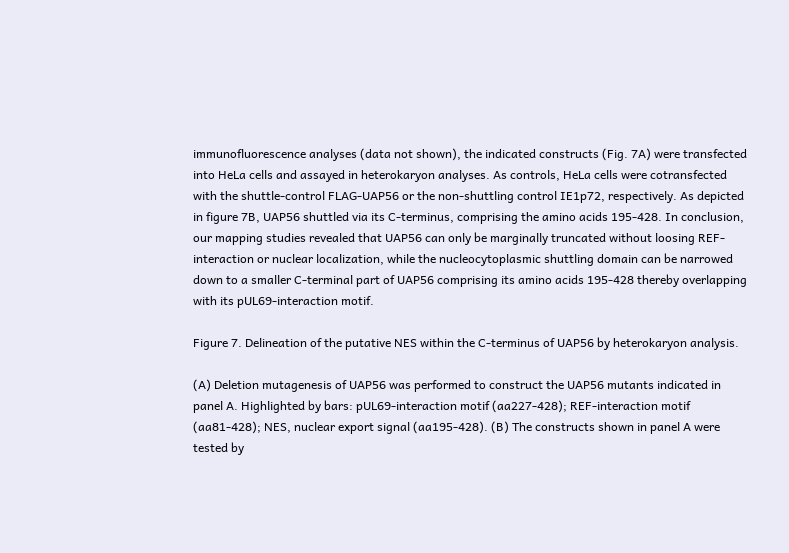immunofluorescence analyses (data not shown), the indicated constructs (Fig. 7A) were transfected into HeLa cells and assayed in heterokaryon analyses. As controls, HeLa cells were cotransfected with the shuttle-control FLAG-UAP56 or the non-shuttling control IE1p72, respectively. As depicted in figure 7B, UAP56 shuttled via its C-terminus, comprising the amino acids 195-428. In conclusion, our mapping studies revealed that UAP56 can only be marginally truncated without loosing REF-interaction or nuclear localization, while the nucleocytoplasmic shuttling domain can be narrowed down to a smaller C-terminal part of UAP56 comprising its amino acids 195-428 thereby overlapping with its pUL69-interaction motif.

Figure 7. Delineation of the putative NES within the C-terminus of UAP56 by heterokaryon analysis.

(A) Deletion mutagenesis of UAP56 was performed to construct the UAP56 mutants indicated in panel A. Highlighted by bars: pUL69-interaction motif (aa227-428); REF-interaction motif (aa81-428); NES, nuclear export signal (aa195-428). (B) The constructs shown in panel A were tested by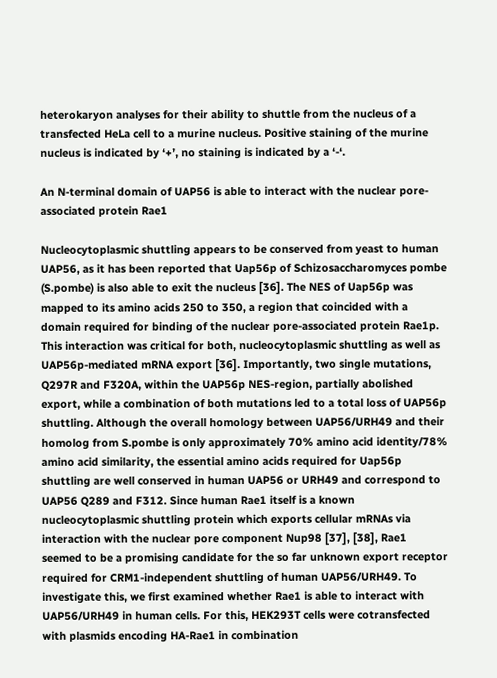heterokaryon analyses for their ability to shuttle from the nucleus of a transfected HeLa cell to a murine nucleus. Positive staining of the murine nucleus is indicated by ‘+’, no staining is indicated by a ‘-‘.

An N-terminal domain of UAP56 is able to interact with the nuclear pore-associated protein Rae1

Nucleocytoplasmic shuttling appears to be conserved from yeast to human UAP56, as it has been reported that Uap56p of Schizosaccharomyces pombe (S.pombe) is also able to exit the nucleus [36]. The NES of Uap56p was mapped to its amino acids 250 to 350, a region that coincided with a domain required for binding of the nuclear pore-associated protein Rae1p. This interaction was critical for both, nucleocytoplasmic shuttling as well as UAP56p-mediated mRNA export [36]. Importantly, two single mutations, Q297R and F320A, within the UAP56p NES-region, partially abolished export, while a combination of both mutations led to a total loss of UAP56p shuttling. Although the overall homology between UAP56/URH49 and their homolog from S.pombe is only approximately 70% amino acid identity/78% amino acid similarity, the essential amino acids required for Uap56p shuttling are well conserved in human UAP56 or URH49 and correspond to UAP56 Q289 and F312. Since human Rae1 itself is a known nucleocytoplasmic shuttling protein which exports cellular mRNAs via interaction with the nuclear pore component Nup98 [37], [38], Rae1 seemed to be a promising candidate for the so far unknown export receptor required for CRM1-independent shuttling of human UAP56/URH49. To investigate this, we first examined whether Rae1 is able to interact with UAP56/URH49 in human cells. For this, HEK293T cells were cotransfected with plasmids encoding HA-Rae1 in combination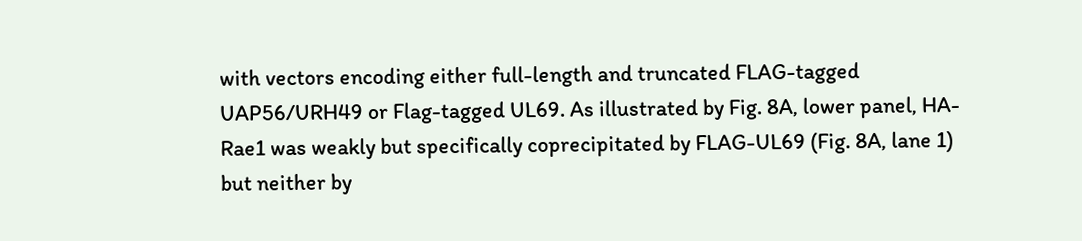with vectors encoding either full-length and truncated FLAG-tagged UAP56/URH49 or Flag-tagged UL69. As illustrated by Fig. 8A, lower panel, HA-Rae1 was weakly but specifically coprecipitated by FLAG-UL69 (Fig. 8A, lane 1) but neither by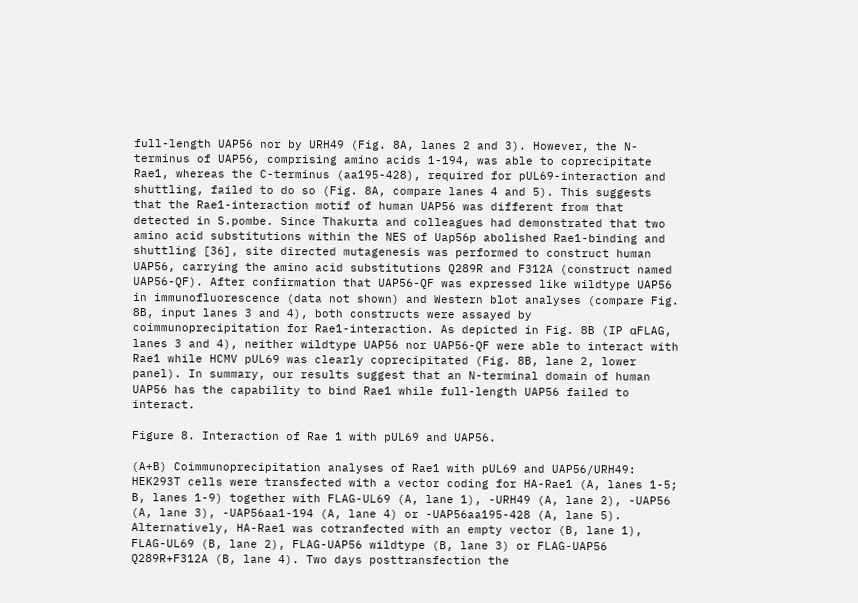full-length UAP56 nor by URH49 (Fig. 8A, lanes 2 and 3). However, the N-terminus of UAP56, comprising amino acids 1-194, was able to coprecipitate Rae1, whereas the C-terminus (aa195-428), required for pUL69-interaction and shuttling, failed to do so (Fig. 8A, compare lanes 4 and 5). This suggests that the Rae1-interaction motif of human UAP56 was different from that detected in S.pombe. Since Thakurta and colleagues had demonstrated that two amino acid substitutions within the NES of Uap56p abolished Rae1-binding and shuttling [36], site directed mutagenesis was performed to construct human UAP56, carrying the amino acid substitutions Q289R and F312A (construct named UAP56-QF). After confirmation that UAP56-QF was expressed like wildtype UAP56 in immunofluorescence (data not shown) and Western blot analyses (compare Fig. 8B, input lanes 3 and 4), both constructs were assayed by coimmunoprecipitation for Rae1-interaction. As depicted in Fig. 8B (IP αFLAG, lanes 3 and 4), neither wildtype UAP56 nor UAP56-QF were able to interact with Rae1 while HCMV pUL69 was clearly coprecipitated (Fig. 8B, lane 2, lower panel). In summary, our results suggest that an N-terminal domain of human UAP56 has the capability to bind Rae1 while full-length UAP56 failed to interact.

Figure 8. Interaction of Rae 1 with pUL69 and UAP56.

(A+B) Coimmunoprecipitation analyses of Rae1 with pUL69 and UAP56/URH49: HEK293T cells were transfected with a vector coding for HA-Rae1 (A, lanes 1-5; B, lanes 1-9) together with FLAG-UL69 (A, lane 1), -URH49 (A, lane 2), -UAP56 (A, lane 3), -UAP56aa1-194 (A, lane 4) or -UAP56aa195-428 (A, lane 5). Alternatively, HA-Rae1 was cotranfected with an empty vector (B, lane 1), FLAG-UL69 (B, lane 2), FLAG-UAP56 wildtype (B, lane 3) or FLAG-UAP56 Q289R+F312A (B, lane 4). Two days posttransfection the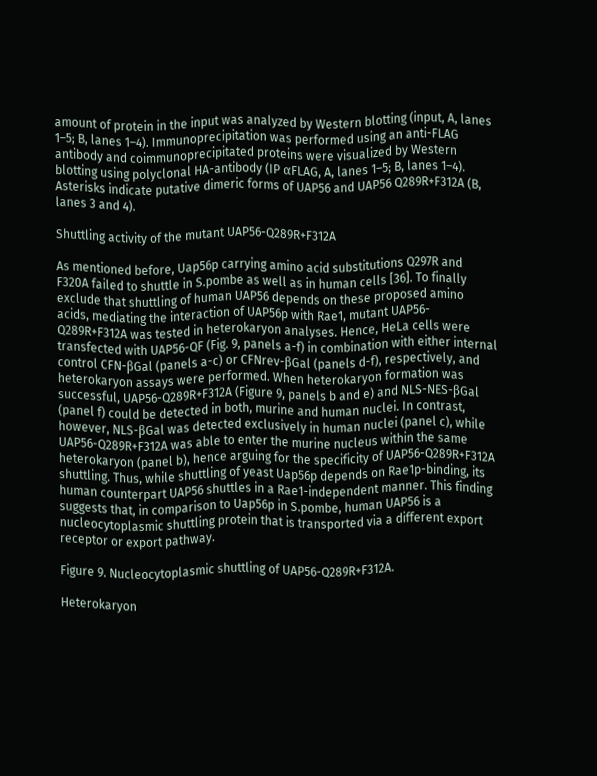amount of protein in the input was analyzed by Western blotting (input, A, lanes 1–5; B, lanes 1–4). Immunoprecipitation was performed using an anti-FLAG antibody and coimmunoprecipitated proteins were visualized by Western blotting using polyclonal HA-antibody (IP αFLAG, A, lanes 1–5; B, lanes 1–4). Asterisks indicate putative dimeric forms of UAP56 and UAP56 Q289R+F312A (B, lanes 3 and 4).

Shuttling activity of the mutant UAP56-Q289R+F312A

As mentioned before, Uap56p carrying amino acid substitutions Q297R and F320A failed to shuttle in S.pombe as well as in human cells [36]. To finally exclude that shuttling of human UAP56 depends on these proposed amino acids, mediating the interaction of UAP56p with Rae1, mutant UAP56-Q289R+F312A was tested in heterokaryon analyses. Hence, HeLa cells were transfected with UAP56-QF (Fig. 9, panels a-f) in combination with either internal control CFN-βGal (panels a-c) or CFNrev-βGal (panels d-f), respectively, and heterokaryon assays were performed. When heterokaryon formation was successful, UAP56-Q289R+F312A (Figure 9, panels b and e) and NLS-NES-βGal (panel f) could be detected in both, murine and human nuclei. In contrast, however, NLS-βGal was detected exclusively in human nuclei (panel c), while UAP56-Q289R+F312A was able to enter the murine nucleus within the same heterokaryon (panel b), hence arguing for the specificity of UAP56-Q289R+F312A shuttling. Thus, while shuttling of yeast Uap56p depends on Rae1p-binding, its human counterpart UAP56 shuttles in a Rae1-independent manner. This finding suggests that, in comparison to Uap56p in S.pombe, human UAP56 is a nucleocytoplasmic shuttling protein that is transported via a different export receptor or export pathway.

Figure 9. Nucleocytoplasmic shuttling of UAP56-Q289R+F312A.

Heterokaryon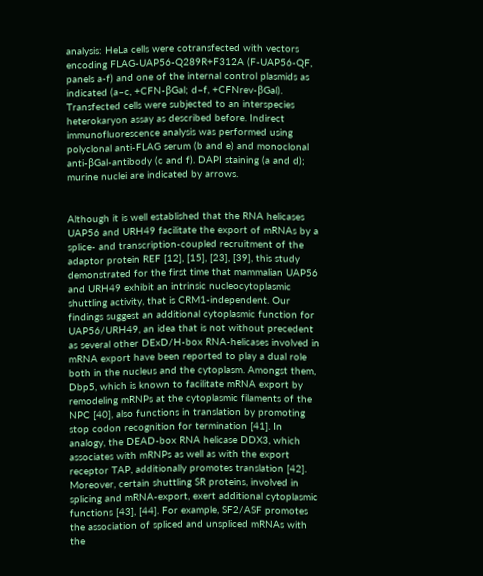analysis: HeLa cells were cotransfected with vectors encoding FLAG-UAP56-Q289R+F312A (F-UAP56-QF, panels a-f) and one of the internal control plasmids as indicated (a–c, +CFN-βGal; d–f, +CFNrev-βGal). Transfected cells were subjected to an interspecies heterokaryon assay as described before. Indirect immunofluorescence analysis was performed using polyclonal anti-FLAG serum (b and e) and monoclonal anti-βGal-antibody (c and f). DAPI staining (a and d); murine nuclei are indicated by arrows.


Although it is well established that the RNA helicases UAP56 and URH49 facilitate the export of mRNAs by a splice- and transcription-coupled recruitment of the adaptor protein REF [12], [15], [23], [39], this study demonstrated for the first time that mammalian UAP56 and URH49 exhibit an intrinsic nucleocytoplasmic shuttling activity, that is CRM1-independent. Our findings suggest an additional cytoplasmic function for UAP56/URH49, an idea that is not without precedent as several other DExD/H-box RNA-helicases involved in mRNA export have been reported to play a dual role both in the nucleus and the cytoplasm. Amongst them, Dbp5, which is known to facilitate mRNA export by remodeling mRNPs at the cytoplasmic filaments of the NPC [40], also functions in translation by promoting stop codon recognition for termination [41]. In analogy, the DEAD-box RNA helicase DDX3, which associates with mRNPs as well as with the export receptor TAP, additionally promotes translation [42]. Moreover, certain shuttling SR proteins, involved in splicing and mRNA-export, exert additional cytoplasmic functions [43], [44]. For example, SF2/ASF promotes the association of spliced and unspliced mRNAs with the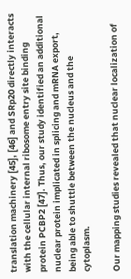translation machinery [45], [46] and SRp20 directly interacts with the cellular internal ribosome entry site binding protein PCBP2 [47]. Thus, our study identified an additional nuclear protein implicated in splicing and mRNA export, being able to shuttle between the nucleus and the cytoplasm.

Our mapping studies revealed that nuclear localization of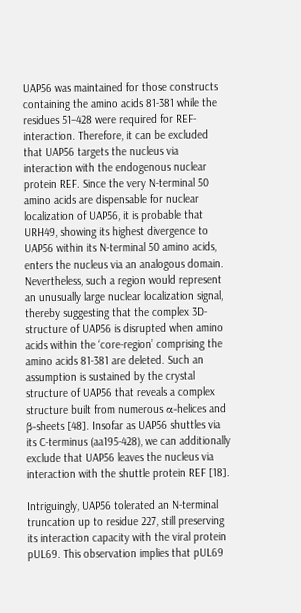UAP56 was maintained for those constructs containing the amino acids 81-381 while the residues 51–428 were required for REF-interaction. Therefore, it can be excluded that UAP56 targets the nucleus via interaction with the endogenous nuclear protein REF. Since the very N-terminal 50 amino acids are dispensable for nuclear localization of UAP56, it is probable that URH49, showing its highest divergence to UAP56 within its N-terminal 50 amino acids, enters the nucleus via an analogous domain. Nevertheless, such a region would represent an unusually large nuclear localization signal, thereby suggesting that the complex 3D-structure of UAP56 is disrupted when amino acids within the ‘core-region’ comprising the amino acids 81-381 are deleted. Such an assumption is sustained by the crystal structure of UAP56 that reveals a complex structure built from numerous α-helices and β-sheets [48]. Insofar as UAP56 shuttles via its C-terminus (aa195-428), we can additionally exclude that UAP56 leaves the nucleus via interaction with the shuttle protein REF [18].

Intriguingly, UAP56 tolerated an N-terminal truncation up to residue 227, still preserving its interaction capacity with the viral protein pUL69. This observation implies that pUL69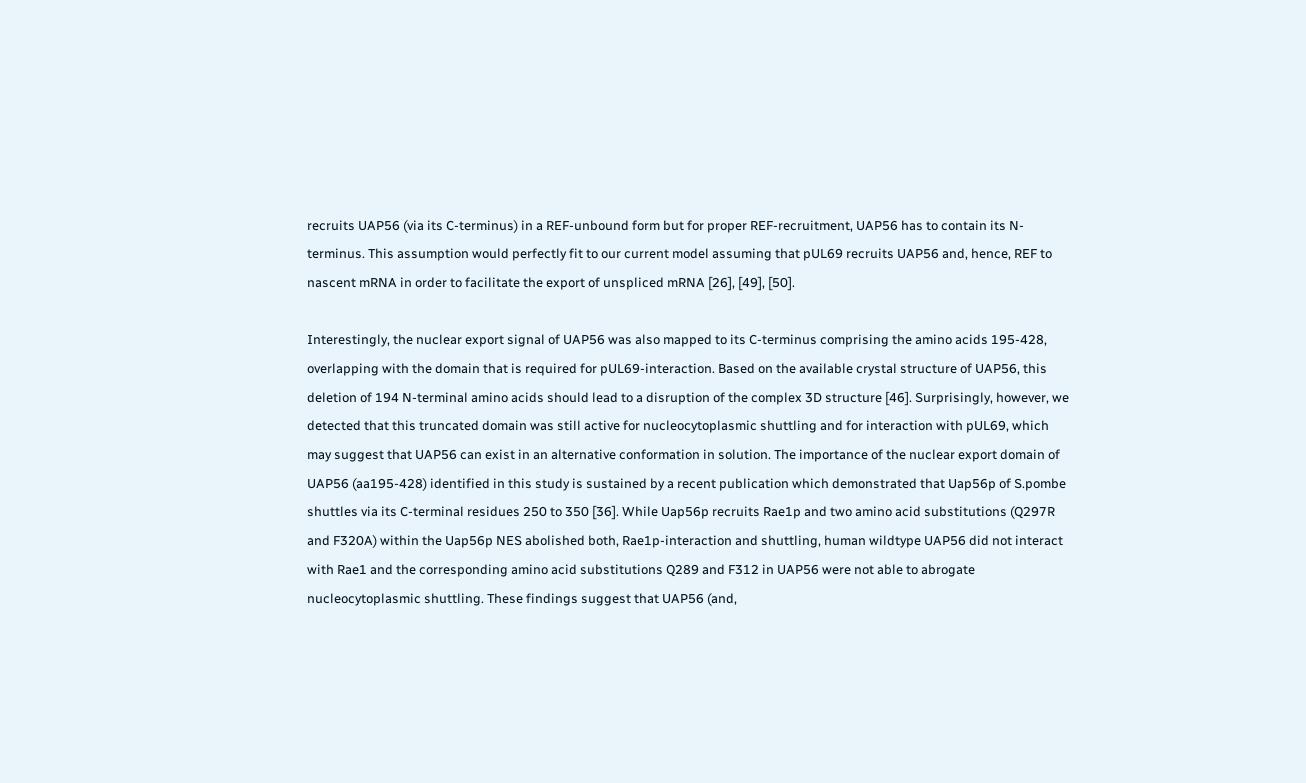recruits UAP56 (via its C-terminus) in a REF-unbound form but for proper REF-recruitment, UAP56 has to contain its N-terminus. This assumption would perfectly fit to our current model assuming that pUL69 recruits UAP56 and, hence, REF to nascent mRNA in order to facilitate the export of unspliced mRNA [26], [49], [50].

Interestingly, the nuclear export signal of UAP56 was also mapped to its C-terminus comprising the amino acids 195-428, overlapping with the domain that is required for pUL69-interaction. Based on the available crystal structure of UAP56, this deletion of 194 N-terminal amino acids should lead to a disruption of the complex 3D structure [46]. Surprisingly, however, we detected that this truncated domain was still active for nucleocytoplasmic shuttling and for interaction with pUL69, which may suggest that UAP56 can exist in an alternative conformation in solution. The importance of the nuclear export domain of UAP56 (aa195-428) identified in this study is sustained by a recent publication which demonstrated that Uap56p of S.pombe shuttles via its C-terminal residues 250 to 350 [36]. While Uap56p recruits Rae1p and two amino acid substitutions (Q297R and F320A) within the Uap56p NES abolished both, Rae1p-interaction and shuttling, human wildtype UAP56 did not interact with Rae1 and the corresponding amino acid substitutions Q289 and F312 in UAP56 were not able to abrogate nucleocytoplasmic shuttling. These findings suggest that UAP56 (and,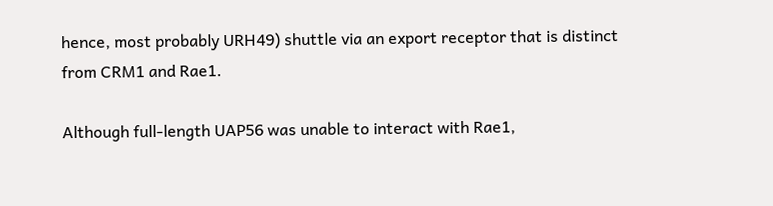hence, most probably URH49) shuttle via an export receptor that is distinct from CRM1 and Rae1.

Although full-length UAP56 was unable to interact with Rae1,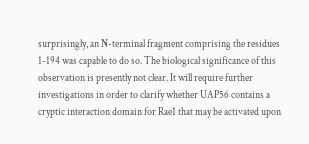surprisingly, an N-terminal fragment comprising the residues 1-194 was capable to do so. The biological significance of this observation is presently not clear. It will require further investigations in order to clarify whether UAP56 contains a cryptic interaction domain for Rae1 that may be activated upon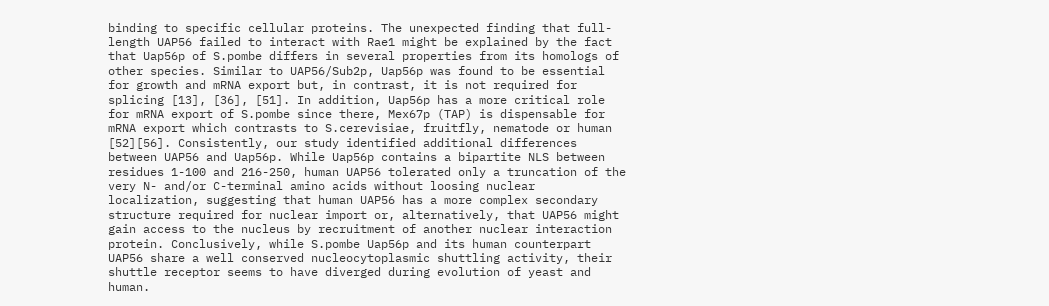binding to specific cellular proteins. The unexpected finding that full-length UAP56 failed to interact with Rae1 might be explained by the fact that Uap56p of S.pombe differs in several properties from its homologs of other species. Similar to UAP56/Sub2p, Uap56p was found to be essential for growth and mRNA export but, in contrast, it is not required for splicing [13], [36], [51]. In addition, Uap56p has a more critical role for mRNA export of S.pombe since there, Mex67p (TAP) is dispensable for mRNA export which contrasts to S.cerevisiae, fruitfly, nematode or human [52][56]. Consistently, our study identified additional differences between UAP56 and Uap56p. While Uap56p contains a bipartite NLS between residues 1-100 and 216-250, human UAP56 tolerated only a truncation of the very N- and/or C-terminal amino acids without loosing nuclear localization, suggesting that human UAP56 has a more complex secondary structure required for nuclear import or, alternatively, that UAP56 might gain access to the nucleus by recruitment of another nuclear interaction protein. Conclusively, while S.pombe Uap56p and its human counterpart UAP56 share a well conserved nucleocytoplasmic shuttling activity, their shuttle receptor seems to have diverged during evolution of yeast and human.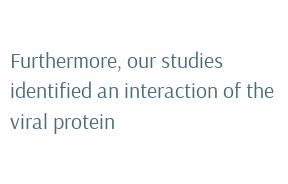Furthermore, our studies identified an interaction of the viral protein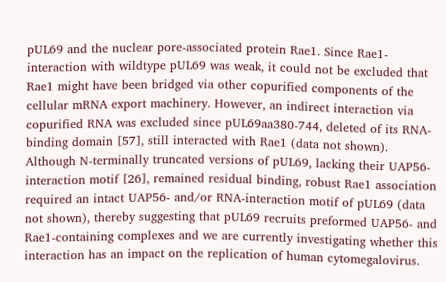pUL69 and the nuclear pore-associated protein Rae1. Since Rae1-interaction with wildtype pUL69 was weak, it could not be excluded that Rae1 might have been bridged via other copurified components of the cellular mRNA export machinery. However, an indirect interaction via copurified RNA was excluded since pUL69aa380-744, deleted of its RNA-binding domain [57], still interacted with Rae1 (data not shown). Although N-terminally truncated versions of pUL69, lacking their UAP56-interaction motif [26], remained residual binding, robust Rae1 association required an intact UAP56- and/or RNA-interaction motif of pUL69 (data not shown), thereby suggesting that pUL69 recruits preformed UAP56- and Rae1-containing complexes and we are currently investigating whether this interaction has an impact on the replication of human cytomegalovirus.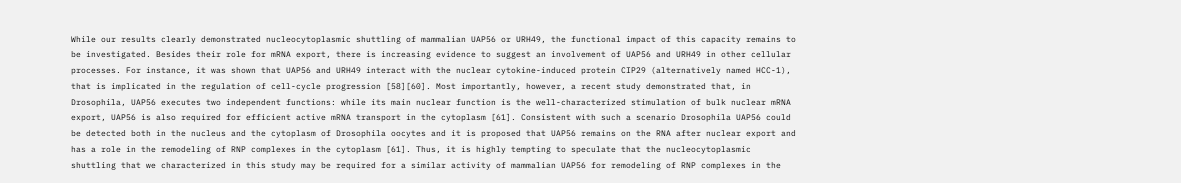While our results clearly demonstrated nucleocytoplasmic shuttling of mammalian UAP56 or URH49, the functional impact of this capacity remains to be investigated. Besides their role for mRNA export, there is increasing evidence to suggest an involvement of UAP56 and URH49 in other cellular processes. For instance, it was shown that UAP56 and URH49 interact with the nuclear cytokine-induced protein CIP29 (alternatively named HCC-1), that is implicated in the regulation of cell-cycle progression [58][60]. Most importantly, however, a recent study demonstrated that, in Drosophila, UAP56 executes two independent functions: while its main nuclear function is the well-characterized stimulation of bulk nuclear mRNA export, UAP56 is also required for efficient active mRNA transport in the cytoplasm [61]. Consistent with such a scenario Drosophila UAP56 could be detected both in the nucleus and the cytoplasm of Drosophila oocytes and it is proposed that UAP56 remains on the RNA after nuclear export and has a role in the remodeling of RNP complexes in the cytoplasm [61]. Thus, it is highly tempting to speculate that the nucleocytoplasmic shuttling that we characterized in this study may be required for a similar activity of mammalian UAP56 for remodeling of RNP complexes in the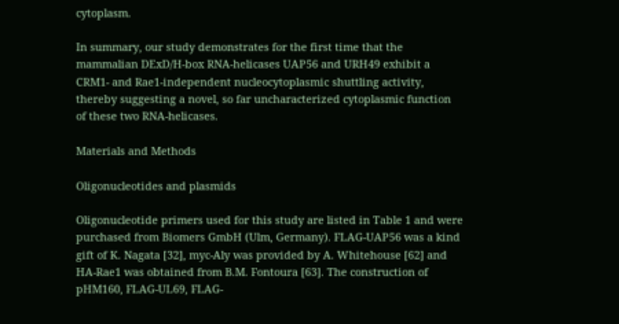cytoplasm.

In summary, our study demonstrates for the first time that the mammalian DExD/H-box RNA-helicases UAP56 and URH49 exhibit a CRM1- and Rae1-independent nucleocytoplasmic shuttling activity, thereby suggesting a novel, so far uncharacterized cytoplasmic function of these two RNA-helicases.

Materials and Methods

Oligonucleotides and plasmids

Oligonucleotide primers used for this study are listed in Table 1 and were purchased from Biomers GmbH (Ulm, Germany). FLAG-UAP56 was a kind gift of K. Nagata [32], myc-Aly was provided by A. Whitehouse [62] and HA-Rae1 was obtained from B.M. Fontoura [63]. The construction of pHM160, FLAG-UL69, FLAG-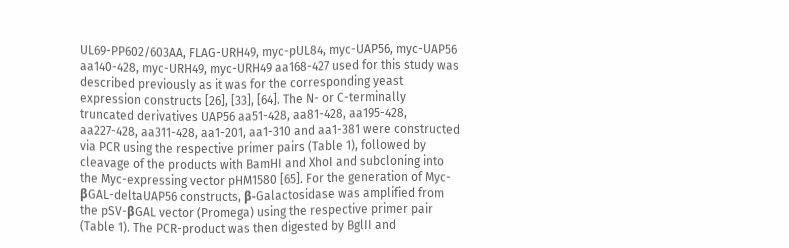UL69-PP602/603AA, FLAG-URH49, myc-pUL84, myc-UAP56, myc-UAP56 aa140-428, myc-URH49, myc-URH49 aa168-427 used for this study was described previously as it was for the corresponding yeast expression constructs [26], [33], [64]. The N- or C-terminally truncated derivatives UAP56 aa51-428, aa81-428, aa195-428, aa227-428, aa311-428, aa1-201, aa1-310 and aa1-381 were constructed via PCR using the respective primer pairs (Table 1), followed by cleavage of the products with BamHI and XhoI and subcloning into the Myc-expressing vector pHM1580 [65]. For the generation of Myc-βGAL-deltaUAP56 constructs, β-Galactosidase was amplified from the pSV-βGAL vector (Promega) using the respective primer pair (Table 1). The PCR-product was then digested by BglII and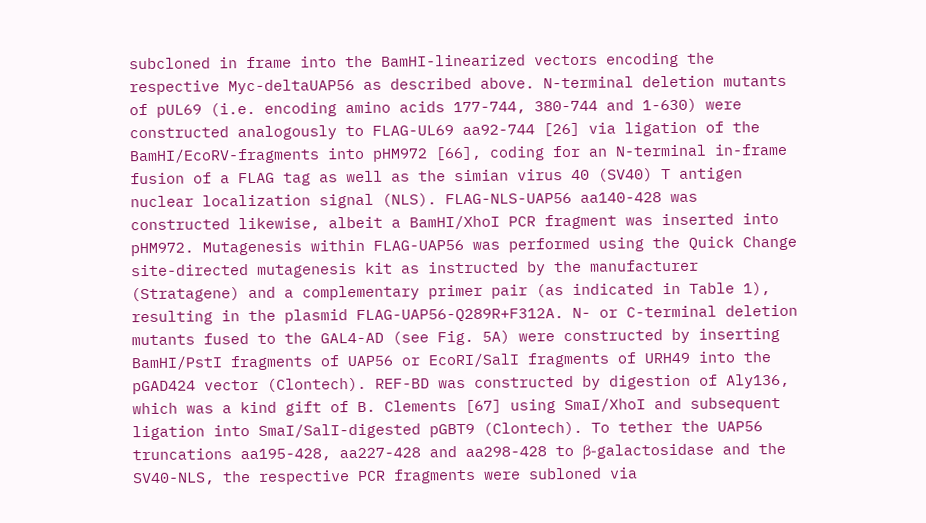subcloned in frame into the BamHI-linearized vectors encoding the respective Myc-deltaUAP56 as described above. N-terminal deletion mutants of pUL69 (i.e. encoding amino acids 177-744, 380-744 and 1-630) were constructed analogously to FLAG-UL69 aa92-744 [26] via ligation of the BamHI/EcoRV-fragments into pHM972 [66], coding for an N-terminal in-frame fusion of a FLAG tag as well as the simian virus 40 (SV40) T antigen nuclear localization signal (NLS). FLAG-NLS-UAP56 aa140-428 was constructed likewise, albeit a BamHI/XhoI PCR fragment was inserted into pHM972. Mutagenesis within FLAG-UAP56 was performed using the Quick Change site-directed mutagenesis kit as instructed by the manufacturer (Stratagene) and a complementary primer pair (as indicated in Table 1), resulting in the plasmid FLAG-UAP56-Q289R+F312A. N- or C-terminal deletion mutants fused to the GAL4-AD (see Fig. 5A) were constructed by inserting BamHI/PstI fragments of UAP56 or EcoRI/SalI fragments of URH49 into the pGAD424 vector (Clontech). REF-BD was constructed by digestion of Aly136, which was a kind gift of B. Clements [67] using SmaI/XhoI and subsequent ligation into SmaI/SalI-digested pGBT9 (Clontech). To tether the UAP56 truncations aa195-428, aa227-428 and aa298-428 to β-galactosidase and the SV40-NLS, the respective PCR fragments were subloned via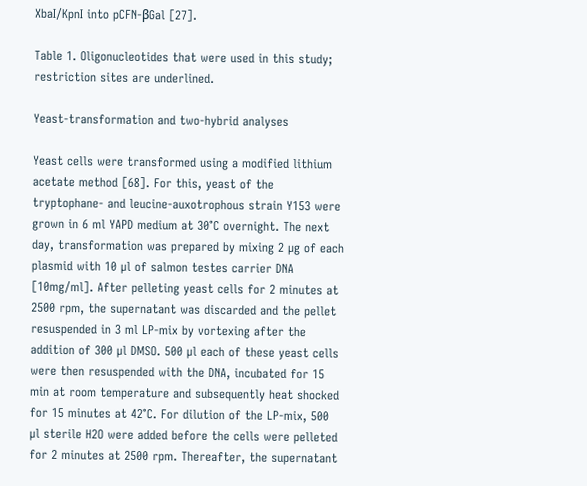XbaI/KpnI into pCFN-βGal [27].

Table 1. Oligonucleotides that were used in this study; restriction sites are underlined.

Yeast-transformation and two-hybrid analyses

Yeast cells were transformed using a modified lithium acetate method [68]. For this, yeast of the tryptophane- and leucine-auxotrophous strain Y153 were grown in 6 ml YAPD medium at 30°C overnight. The next day, transformation was prepared by mixing 2 µg of each plasmid with 10 µl of salmon testes carrier DNA [10mg/ml]. After pelleting yeast cells for 2 minutes at 2500 rpm, the supernatant was discarded and the pellet resuspended in 3 ml LP-mix by vortexing after the addition of 300 µl DMSO. 500 µl each of these yeast cells were then resuspended with the DNA, incubated for 15 min at room temperature and subsequently heat shocked for 15 minutes at 42°C. For dilution of the LP-mix, 500 µl sterile H2O were added before the cells were pelleted for 2 minutes at 2500 rpm. Thereafter, the supernatant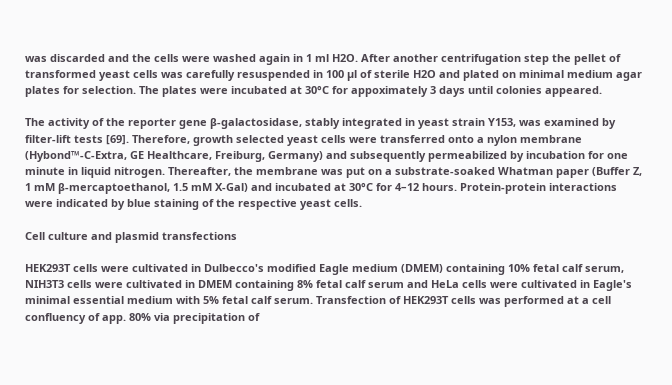was discarded and the cells were washed again in 1 ml H2O. After another centrifugation step the pellet of transformed yeast cells was carefully resuspended in 100 µl of sterile H2O and plated on minimal medium agar plates for selection. The plates were incubated at 30°C for appoximately 3 days until colonies appeared.

The activity of the reporter gene β-galactosidase, stably integrated in yeast strain Y153, was examined by filter-lift tests [69]. Therefore, growth selected yeast cells were transferred onto a nylon membrane (Hybond™-C-Extra, GE Healthcare, Freiburg, Germany) and subsequently permeabilized by incubation for one minute in liquid nitrogen. Thereafter, the membrane was put on a substrate-soaked Whatman paper (Buffer Z, 1 mM β-mercaptoethanol, 1.5 mM X-Gal) and incubated at 30°C for 4–12 hours. Protein-protein interactions were indicated by blue staining of the respective yeast cells.

Cell culture and plasmid transfections

HEK293T cells were cultivated in Dulbecco's modified Eagle medium (DMEM) containing 10% fetal calf serum, NIH3T3 cells were cultivated in DMEM containing 8% fetal calf serum and HeLa cells were cultivated in Eagle's minimal essential medium with 5% fetal calf serum. Transfection of HEK293T cells was performed at a cell confluency of app. 80% via precipitation of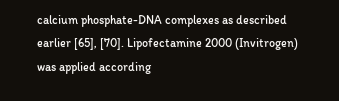calcium phosphate-DNA complexes as described earlier [65], [70]. Lipofectamine 2000 (Invitrogen) was applied according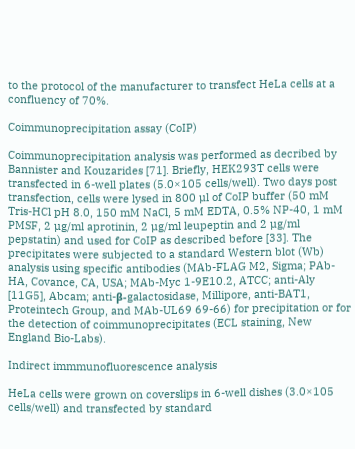to the protocol of the manufacturer to transfect HeLa cells at a confluency of 70%.

Coimmunoprecipitation assay (CoIP)

Coimmunoprecipitation analysis was performed as decribed by Bannister and Kouzarides [71]. Briefly, HEK293T cells were transfected in 6-well plates (5.0×105 cells/well). Two days post transfection, cells were lysed in 800 µl of CoIP buffer (50 mM Tris-HCl pH 8.0, 150 mM NaCl, 5 mM EDTA, 0.5% NP-40, 1 mM PMSF, 2 µg/ml aprotinin, 2 µg/ml leupeptin and 2 µg/ml pepstatin) and used for CoIP as described before [33]. The precipitates were subjected to a standard Western blot (Wb) analysis using specific antibodies (MAb-FLAG M2, Sigma; PAb-HA, Covance, CA, USA; MAb-Myc 1-9E10.2, ATCC; anti-Aly [11G5], Abcam; anti-β-galactosidase, Millipore, anti-BAT1, Proteintech Group, and MAb-UL69 69-66) for precipitation or for the detection of coimmunoprecipitates (ECL staining, New England Bio-Labs).

Indirect immmunofluorescence analysis

HeLa cells were grown on coverslips in 6-well dishes (3.0×105 cells/well) and transfected by standard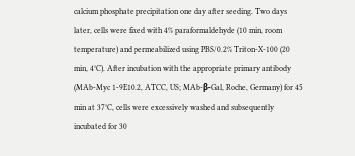calcium phosphate precipitation one day after seeding. Two days later, cells were fixed with 4% paraformaldehyde (10 min, room temperature) and permeabilized using PBS/0.2% Triton-X-100 (20 min, 4°C). After incubation with the appropriate primary antibody (MAb-Myc 1-9E10.2, ATCC, US; MAb-β-Gal, Roche, Germany) for 45 min at 37°C, cells were excessively washed and subsequently incubated for 30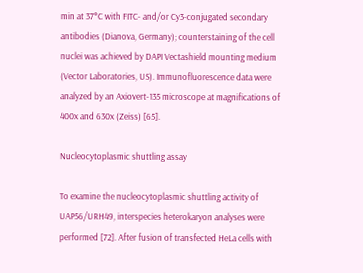min at 37°C with FITC- and/or Cy3-conjugated secondary antibodies (Dianova, Germany); counterstaining of the cell nuclei was achieved by DAPI Vectashield mounting medium (Vector Laboratories, US). Immunofluorescence data were analyzed by an Axiovert-135 microscope at magnifications of 400x and 630x (Zeiss) [65].

Nucleocytoplasmic shuttling assay

To examine the nucleocytoplasmic shuttling activity of UAP56/URH49, interspecies heterokaryon analyses were performed [72]. After fusion of transfected HeLa cells with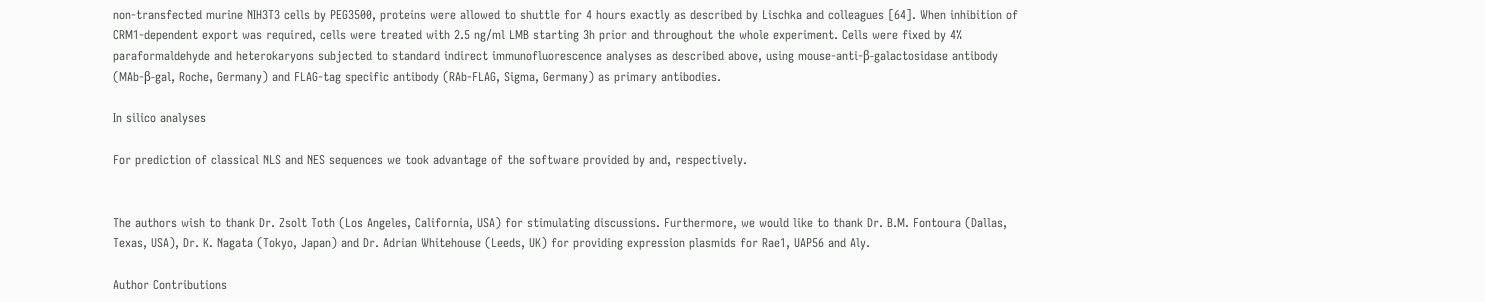non-transfected murine NIH3T3 cells by PEG3500, proteins were allowed to shuttle for 4 hours exactly as described by Lischka and colleagues [64]. When inhibition of CRM1-dependent export was required, cells were treated with 2.5 ng/ml LMB starting 3h prior and throughout the whole experiment. Cells were fixed by 4% paraformaldehyde and heterokaryons subjected to standard indirect immunofluorescence analyses as described above, using mouse-anti-β-galactosidase antibody (MAb-β-gal, Roche, Germany) and FLAG-tag specific antibody (RAb-FLAG, Sigma, Germany) as primary antibodies.

In silico analyses

For prediction of classical NLS and NES sequences we took advantage of the software provided by and, respectively.


The authors wish to thank Dr. Zsolt Toth (Los Angeles, California, USA) for stimulating discussions. Furthermore, we would like to thank Dr. B.M. Fontoura (Dallas, Texas, USA), Dr. K. Nagata (Tokyo, Japan) and Dr. Adrian Whitehouse (Leeds, UK) for providing expression plasmids for Rae1, UAP56 and Aly.

Author Contributions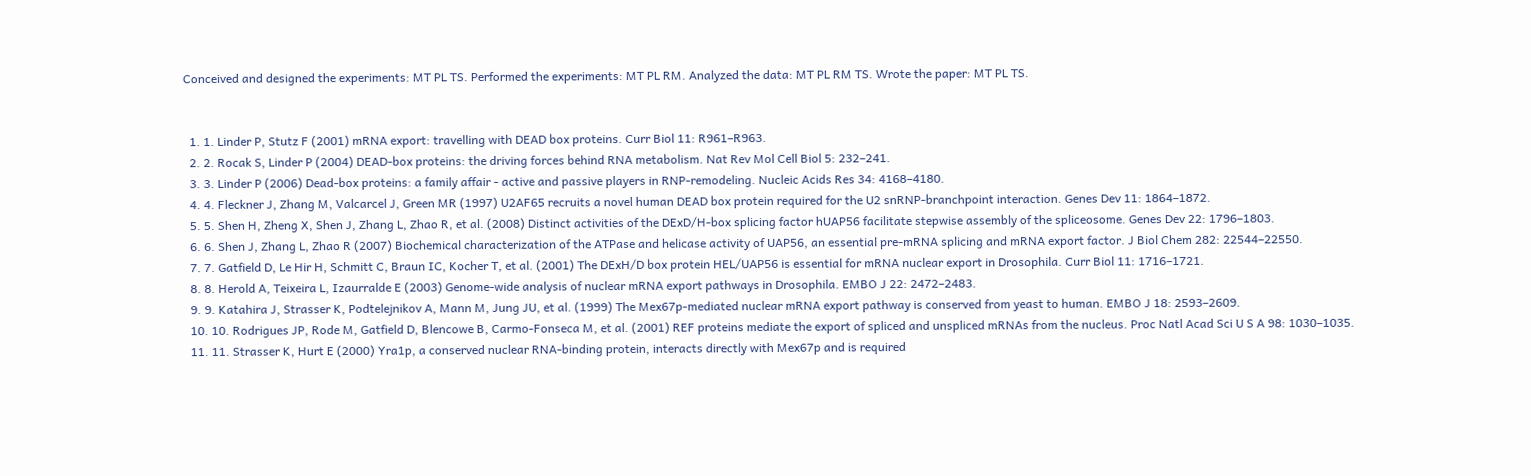Conceived and designed the experiments: MT PL TS. Performed the experiments: MT PL RM. Analyzed the data: MT PL RM TS. Wrote the paper: MT PL TS.


  1. 1. Linder P, Stutz F (2001) mRNA export: travelling with DEAD box proteins. Curr Biol 11: R961–R963.
  2. 2. Rocak S, Linder P (2004) DEAD-box proteins: the driving forces behind RNA metabolism. Nat Rev Mol Cell Biol 5: 232–241.
  3. 3. Linder P (2006) Dead-box proteins: a family affair - active and passive players in RNP-remodeling. Nucleic Acids Res 34: 4168–4180.
  4. 4. Fleckner J, Zhang M, Valcarcel J, Green MR (1997) U2AF65 recruits a novel human DEAD box protein required for the U2 snRNP-branchpoint interaction. Genes Dev 11: 1864–1872.
  5. 5. Shen H, Zheng X, Shen J, Zhang L, Zhao R, et al. (2008) Distinct activities of the DExD/H-box splicing factor hUAP56 facilitate stepwise assembly of the spliceosome. Genes Dev 22: 1796–1803.
  6. 6. Shen J, Zhang L, Zhao R (2007) Biochemical characterization of the ATPase and helicase activity of UAP56, an essential pre-mRNA splicing and mRNA export factor. J Biol Chem 282: 22544–22550.
  7. 7. Gatfield D, Le Hir H, Schmitt C, Braun IC, Kocher T, et al. (2001) The DExH/D box protein HEL/UAP56 is essential for mRNA nuclear export in Drosophila. Curr Biol 11: 1716–1721.
  8. 8. Herold A, Teixeira L, Izaurralde E (2003) Genome-wide analysis of nuclear mRNA export pathways in Drosophila. EMBO J 22: 2472–2483.
  9. 9. Katahira J, Strasser K, Podtelejnikov A, Mann M, Jung JU, et al. (1999) The Mex67p-mediated nuclear mRNA export pathway is conserved from yeast to human. EMBO J 18: 2593–2609.
  10. 10. Rodrigues JP, Rode M, Gatfield D, Blencowe B, Carmo-Fonseca M, et al. (2001) REF proteins mediate the export of spliced and unspliced mRNAs from the nucleus. Proc Natl Acad Sci U S A 98: 1030–1035.
  11. 11. Strasser K, Hurt E (2000) Yra1p, a conserved nuclear RNA-binding protein, interacts directly with Mex67p and is required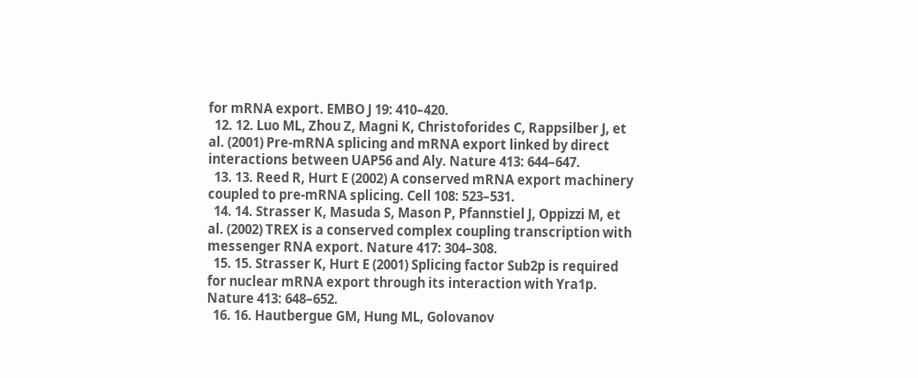for mRNA export. EMBO J 19: 410–420.
  12. 12. Luo ML, Zhou Z, Magni K, Christoforides C, Rappsilber J, et al. (2001) Pre-mRNA splicing and mRNA export linked by direct interactions between UAP56 and Aly. Nature 413: 644–647.
  13. 13. Reed R, Hurt E (2002) A conserved mRNA export machinery coupled to pre-mRNA splicing. Cell 108: 523–531.
  14. 14. Strasser K, Masuda S, Mason P, Pfannstiel J, Oppizzi M, et al. (2002) TREX is a conserved complex coupling transcription with messenger RNA export. Nature 417: 304–308.
  15. 15. Strasser K, Hurt E (2001) Splicing factor Sub2p is required for nuclear mRNA export through its interaction with Yra1p. Nature 413: 648–652.
  16. 16. Hautbergue GM, Hung ML, Golovanov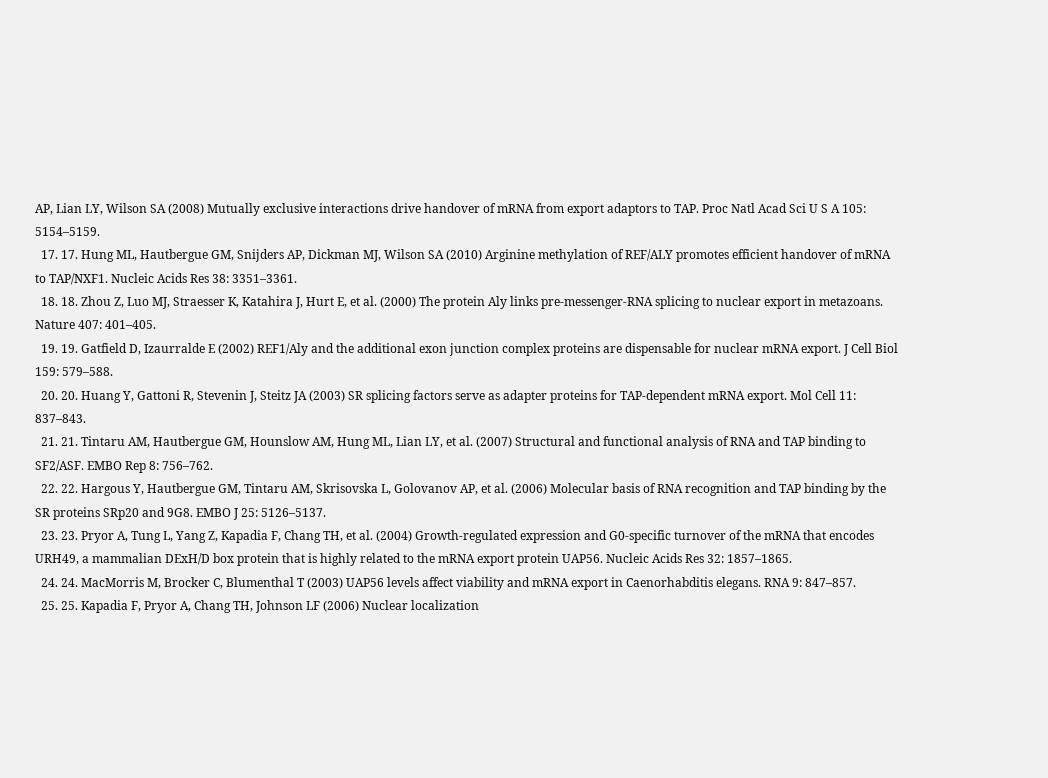AP, Lian LY, Wilson SA (2008) Mutually exclusive interactions drive handover of mRNA from export adaptors to TAP. Proc Natl Acad Sci U S A 105: 5154–5159.
  17. 17. Hung ML, Hautbergue GM, Snijders AP, Dickman MJ, Wilson SA (2010) Arginine methylation of REF/ALY promotes efficient handover of mRNA to TAP/NXF1. Nucleic Acids Res 38: 3351–3361.
  18. 18. Zhou Z, Luo MJ, Straesser K, Katahira J, Hurt E, et al. (2000) The protein Aly links pre-messenger-RNA splicing to nuclear export in metazoans. Nature 407: 401–405.
  19. 19. Gatfield D, Izaurralde E (2002) REF1/Aly and the additional exon junction complex proteins are dispensable for nuclear mRNA export. J Cell Biol 159: 579–588.
  20. 20. Huang Y, Gattoni R, Stevenin J, Steitz JA (2003) SR splicing factors serve as adapter proteins for TAP-dependent mRNA export. Mol Cell 11: 837–843.
  21. 21. Tintaru AM, Hautbergue GM, Hounslow AM, Hung ML, Lian LY, et al. (2007) Structural and functional analysis of RNA and TAP binding to SF2/ASF. EMBO Rep 8: 756–762.
  22. 22. Hargous Y, Hautbergue GM, Tintaru AM, Skrisovska L, Golovanov AP, et al. (2006) Molecular basis of RNA recognition and TAP binding by the SR proteins SRp20 and 9G8. EMBO J 25: 5126–5137.
  23. 23. Pryor A, Tung L, Yang Z, Kapadia F, Chang TH, et al. (2004) Growth-regulated expression and G0-specific turnover of the mRNA that encodes URH49, a mammalian DExH/D box protein that is highly related to the mRNA export protein UAP56. Nucleic Acids Res 32: 1857–1865.
  24. 24. MacMorris M, Brocker C, Blumenthal T (2003) UAP56 levels affect viability and mRNA export in Caenorhabditis elegans. RNA 9: 847–857.
  25. 25. Kapadia F, Pryor A, Chang TH, Johnson LF (2006) Nuclear localization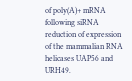of poly(A)+ mRNA following siRNA reduction of expression of the mammalian RNA helicases UAP56 and URH49.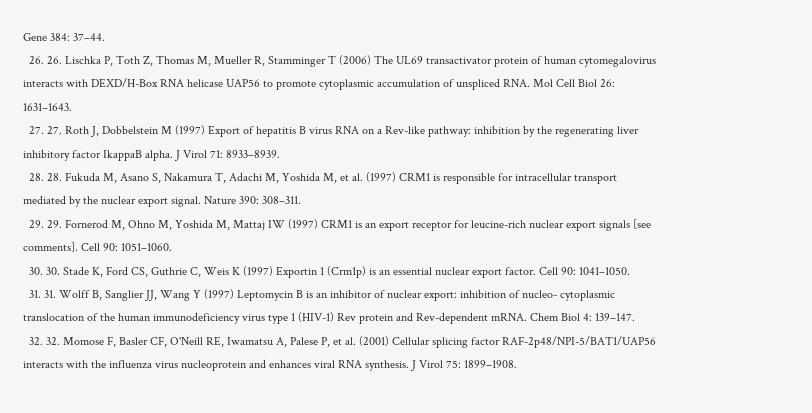Gene 384: 37–44.
  26. 26. Lischka P, Toth Z, Thomas M, Mueller R, Stamminger T (2006) The UL69 transactivator protein of human cytomegalovirus interacts with DEXD/H-Box RNA helicase UAP56 to promote cytoplasmic accumulation of unspliced RNA. Mol Cell Biol 26: 1631–1643.
  27. 27. Roth J, Dobbelstein M (1997) Export of hepatitis B virus RNA on a Rev-like pathway: inhibition by the regenerating liver inhibitory factor IkappaB alpha. J Virol 71: 8933–8939.
  28. 28. Fukuda M, Asano S, Nakamura T, Adachi M, Yoshida M, et al. (1997) CRM1 is responsible for intracellular transport mediated by the nuclear export signal. Nature 390: 308–311.
  29. 29. Fornerod M, Ohno M, Yoshida M, Mattaj IW (1997) CRM1 is an export receptor for leucine-rich nuclear export signals [see comments]. Cell 90: 1051–1060.
  30. 30. Stade K, Ford CS, Guthrie C, Weis K (1997) Exportin 1 (Crm1p) is an essential nuclear export factor. Cell 90: 1041–1050.
  31. 31. Wolff B, Sanglier JJ, Wang Y (1997) Leptomycin B is an inhibitor of nuclear export: inhibition of nucleo- cytoplasmic translocation of the human immunodeficiency virus type 1 (HIV-1) Rev protein and Rev-dependent mRNA. Chem Biol 4: 139–147.
  32. 32. Momose F, Basler CF, O'Neill RE, Iwamatsu A, Palese P, et al. (2001) Cellular splicing factor RAF-2p48/NPI-5/BAT1/UAP56 interacts with the influenza virus nucleoprotein and enhances viral RNA synthesis. J Virol 75: 1899–1908.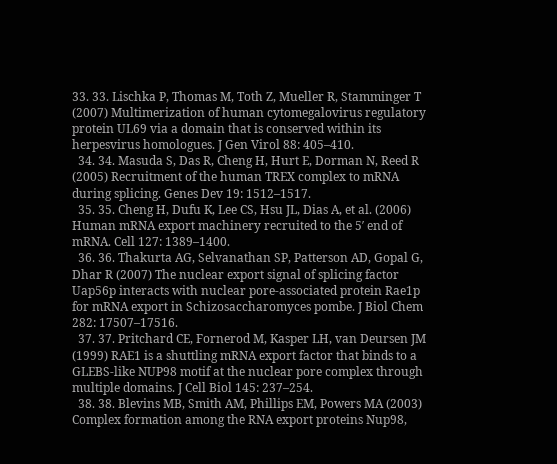33. 33. Lischka P, Thomas M, Toth Z, Mueller R, Stamminger T (2007) Multimerization of human cytomegalovirus regulatory protein UL69 via a domain that is conserved within its herpesvirus homologues. J Gen Virol 88: 405–410.
  34. 34. Masuda S, Das R, Cheng H, Hurt E, Dorman N, Reed R (2005) Recruitment of the human TREX complex to mRNA during splicing. Genes Dev 19: 1512–1517.
  35. 35. Cheng H, Dufu K, Lee CS, Hsu JL, Dias A, et al. (2006) Human mRNA export machinery recruited to the 5′ end of mRNA. Cell 127: 1389–1400.
  36. 36. Thakurta AG, Selvanathan SP, Patterson AD, Gopal G, Dhar R (2007) The nuclear export signal of splicing factor Uap56p interacts with nuclear pore-associated protein Rae1p for mRNA export in Schizosaccharomyces pombe. J Biol Chem 282: 17507–17516.
  37. 37. Pritchard CE, Fornerod M, Kasper LH, van Deursen JM (1999) RAE1 is a shuttling mRNA export factor that binds to a GLEBS-like NUP98 motif at the nuclear pore complex through multiple domains. J Cell Biol 145: 237–254.
  38. 38. Blevins MB, Smith AM, Phillips EM, Powers MA (2003) Complex formation among the RNA export proteins Nup98,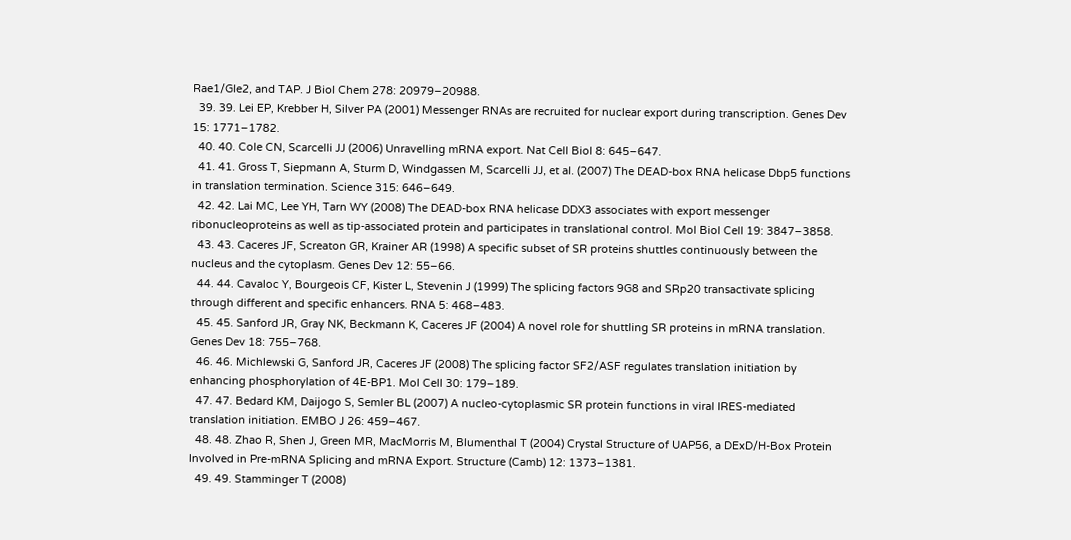Rae1/Gle2, and TAP. J Biol Chem 278: 20979–20988.
  39. 39. Lei EP, Krebber H, Silver PA (2001) Messenger RNAs are recruited for nuclear export during transcription. Genes Dev 15: 1771–1782.
  40. 40. Cole CN, Scarcelli JJ (2006) Unravelling mRNA export. Nat Cell Biol 8: 645–647.
  41. 41. Gross T, Siepmann A, Sturm D, Windgassen M, Scarcelli JJ, et al. (2007) The DEAD-box RNA helicase Dbp5 functions in translation termination. Science 315: 646–649.
  42. 42. Lai MC, Lee YH, Tarn WY (2008) The DEAD-box RNA helicase DDX3 associates with export messenger ribonucleoproteins as well as tip-associated protein and participates in translational control. Mol Biol Cell 19: 3847–3858.
  43. 43. Caceres JF, Screaton GR, Krainer AR (1998) A specific subset of SR proteins shuttles continuously between the nucleus and the cytoplasm. Genes Dev 12: 55–66.
  44. 44. Cavaloc Y, Bourgeois CF, Kister L, Stevenin J (1999) The splicing factors 9G8 and SRp20 transactivate splicing through different and specific enhancers. RNA 5: 468–483.
  45. 45. Sanford JR, Gray NK, Beckmann K, Caceres JF (2004) A novel role for shuttling SR proteins in mRNA translation. Genes Dev 18: 755–768.
  46. 46. Michlewski G, Sanford JR, Caceres JF (2008) The splicing factor SF2/ASF regulates translation initiation by enhancing phosphorylation of 4E-BP1. Mol Cell 30: 179–189.
  47. 47. Bedard KM, Daijogo S, Semler BL (2007) A nucleo-cytoplasmic SR protein functions in viral IRES-mediated translation initiation. EMBO J 26: 459–467.
  48. 48. Zhao R, Shen J, Green MR, MacMorris M, Blumenthal T (2004) Crystal Structure of UAP56, a DExD/H-Box Protein Involved in Pre-mRNA Splicing and mRNA Export. Structure (Camb) 12: 1373–1381.
  49. 49. Stamminger T (2008)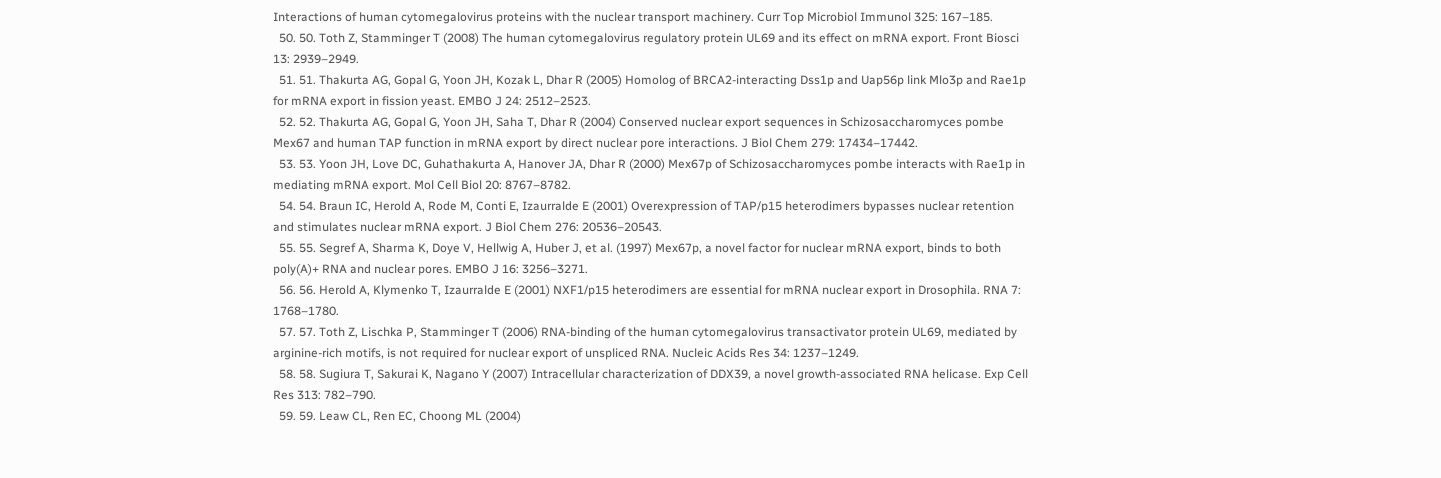Interactions of human cytomegalovirus proteins with the nuclear transport machinery. Curr Top Microbiol Immunol 325: 167–185.
  50. 50. Toth Z, Stamminger T (2008) The human cytomegalovirus regulatory protein UL69 and its effect on mRNA export. Front Biosci 13: 2939–2949.
  51. 51. Thakurta AG, Gopal G, Yoon JH, Kozak L, Dhar R (2005) Homolog of BRCA2-interacting Dss1p and Uap56p link Mlo3p and Rae1p for mRNA export in fission yeast. EMBO J 24: 2512–2523.
  52. 52. Thakurta AG, Gopal G, Yoon JH, Saha T, Dhar R (2004) Conserved nuclear export sequences in Schizosaccharomyces pombe Mex67 and human TAP function in mRNA export by direct nuclear pore interactions. J Biol Chem 279: 17434–17442.
  53. 53. Yoon JH, Love DC, Guhathakurta A, Hanover JA, Dhar R (2000) Mex67p of Schizosaccharomyces pombe interacts with Rae1p in mediating mRNA export. Mol Cell Biol 20: 8767–8782.
  54. 54. Braun IC, Herold A, Rode M, Conti E, Izaurralde E (2001) Overexpression of TAP/p15 heterodimers bypasses nuclear retention and stimulates nuclear mRNA export. J Biol Chem 276: 20536–20543.
  55. 55. Segref A, Sharma K, Doye V, Hellwig A, Huber J, et al. (1997) Mex67p, a novel factor for nuclear mRNA export, binds to both poly(A)+ RNA and nuclear pores. EMBO J 16: 3256–3271.
  56. 56. Herold A, Klymenko T, Izaurralde E (2001) NXF1/p15 heterodimers are essential for mRNA nuclear export in Drosophila. RNA 7: 1768–1780.
  57. 57. Toth Z, Lischka P, Stamminger T (2006) RNA-binding of the human cytomegalovirus transactivator protein UL69, mediated by arginine-rich motifs, is not required for nuclear export of unspliced RNA. Nucleic Acids Res 34: 1237–1249.
  58. 58. Sugiura T, Sakurai K, Nagano Y (2007) Intracellular characterization of DDX39, a novel growth-associated RNA helicase. Exp Cell Res 313: 782–790.
  59. 59. Leaw CL, Ren EC, Choong ML (2004)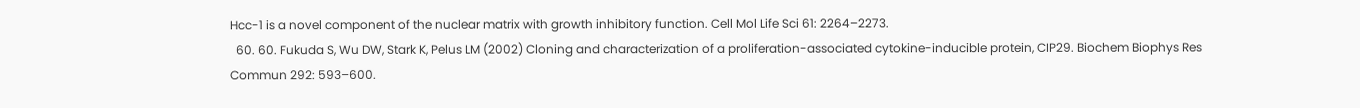Hcc-1 is a novel component of the nuclear matrix with growth inhibitory function. Cell Mol Life Sci 61: 2264–2273.
  60. 60. Fukuda S, Wu DW, Stark K, Pelus LM (2002) Cloning and characterization of a proliferation-associated cytokine-inducible protein, CIP29. Biochem Biophys Res Commun 292: 593–600.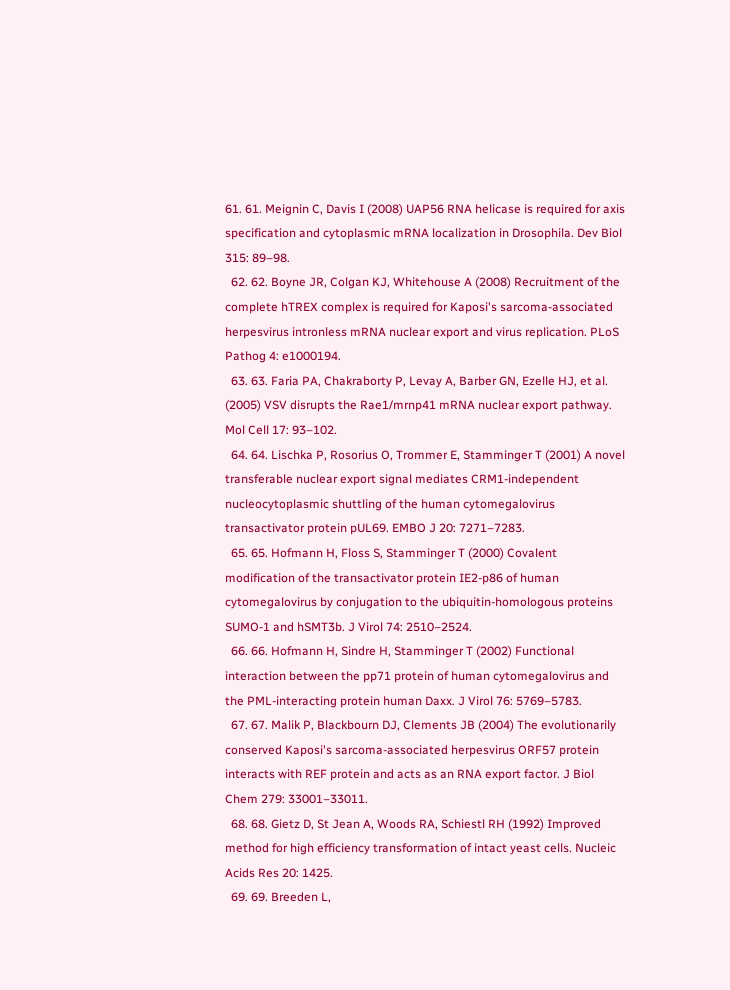61. 61. Meignin C, Davis I (2008) UAP56 RNA helicase is required for axis specification and cytoplasmic mRNA localization in Drosophila. Dev Biol 315: 89–98.
  62. 62. Boyne JR, Colgan KJ, Whitehouse A (2008) Recruitment of the complete hTREX complex is required for Kaposi's sarcoma-associated herpesvirus intronless mRNA nuclear export and virus replication. PLoS Pathog 4: e1000194.
  63. 63. Faria PA, Chakraborty P, Levay A, Barber GN, Ezelle HJ, et al. (2005) VSV disrupts the Rae1/mrnp41 mRNA nuclear export pathway. Mol Cell 17: 93–102.
  64. 64. Lischka P, Rosorius O, Trommer E, Stamminger T (2001) A novel transferable nuclear export signal mediates CRM1-independent nucleocytoplasmic shuttling of the human cytomegalovirus transactivator protein pUL69. EMBO J 20: 7271–7283.
  65. 65. Hofmann H, Floss S, Stamminger T (2000) Covalent modification of the transactivator protein IE2-p86 of human cytomegalovirus by conjugation to the ubiquitin-homologous proteins SUMO-1 and hSMT3b. J Virol 74: 2510–2524.
  66. 66. Hofmann H, Sindre H, Stamminger T (2002) Functional interaction between the pp71 protein of human cytomegalovirus and the PML-interacting protein human Daxx. J Virol 76: 5769–5783.
  67. 67. Malik P, Blackbourn DJ, Clements JB (2004) The evolutionarily conserved Kaposi's sarcoma-associated herpesvirus ORF57 protein interacts with REF protein and acts as an RNA export factor. J Biol Chem 279: 33001–33011.
  68. 68. Gietz D, St Jean A, Woods RA, Schiestl RH (1992) Improved method for high efficiency transformation of intact yeast cells. Nucleic Acids Res 20: 1425.
  69. 69. Breeden L,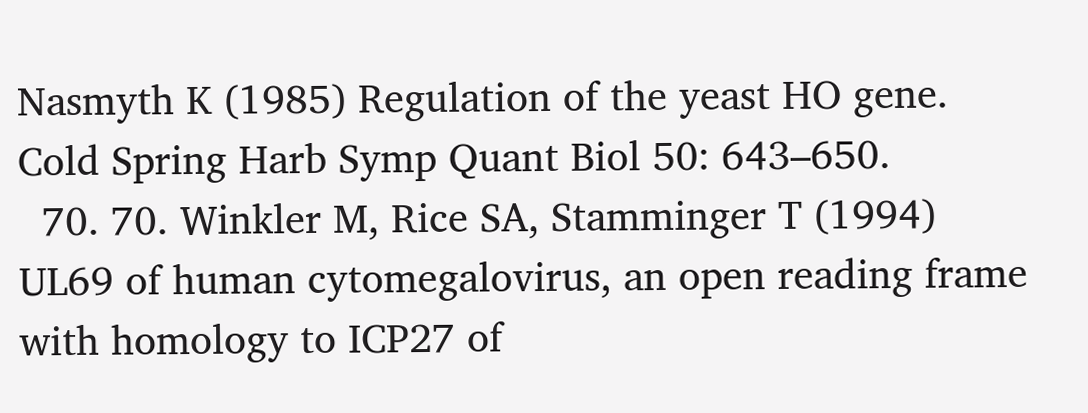Nasmyth K (1985) Regulation of the yeast HO gene. Cold Spring Harb Symp Quant Biol 50: 643–650.
  70. 70. Winkler M, Rice SA, Stamminger T (1994) UL69 of human cytomegalovirus, an open reading frame with homology to ICP27 of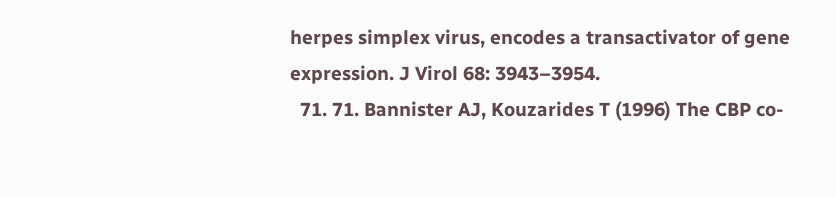herpes simplex virus, encodes a transactivator of gene expression. J Virol 68: 3943–3954.
  71. 71. Bannister AJ, Kouzarides T (1996) The CBP co-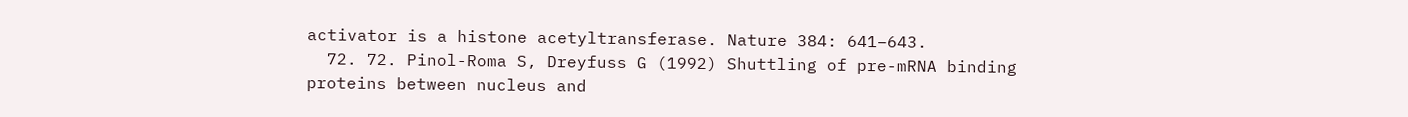activator is a histone acetyltransferase. Nature 384: 641–643.
  72. 72. Pinol-Roma S, Dreyfuss G (1992) Shuttling of pre-mRNA binding proteins between nucleus and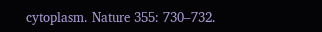cytoplasm. Nature 355: 730–732.